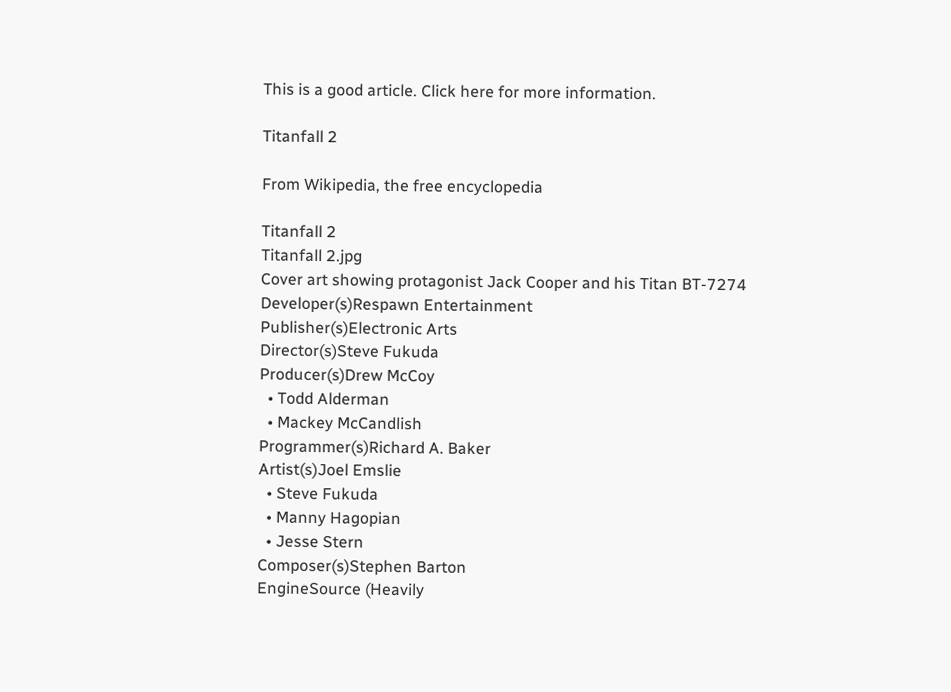This is a good article. Click here for more information.

Titanfall 2

From Wikipedia, the free encyclopedia

Titanfall 2
Titanfall 2.jpg
Cover art showing protagonist Jack Cooper and his Titan BT-7274
Developer(s)Respawn Entertainment
Publisher(s)Electronic Arts
Director(s)Steve Fukuda
Producer(s)Drew McCoy
  • Todd Alderman
  • Mackey McCandlish
Programmer(s)Richard A. Baker
Artist(s)Joel Emslie
  • Steve Fukuda
  • Manny Hagopian
  • Jesse Stern
Composer(s)Stephen Barton
EngineSource (Heavily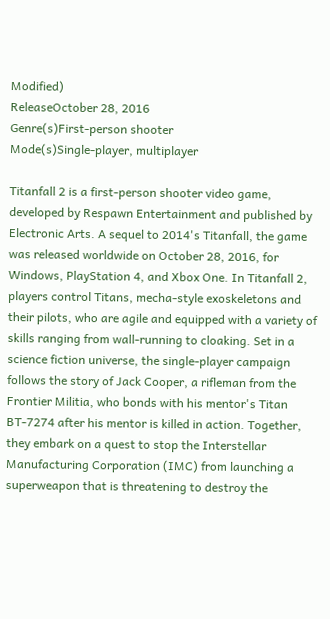Modified)
ReleaseOctober 28, 2016
Genre(s)First-person shooter
Mode(s)Single-player, multiplayer

Titanfall 2 is a first-person shooter video game, developed by Respawn Entertainment and published by Electronic Arts. A sequel to 2014's Titanfall, the game was released worldwide on October 28, 2016, for Windows, PlayStation 4, and Xbox One. In Titanfall 2, players control Titans, mecha-style exoskeletons and their pilots, who are agile and equipped with a variety of skills ranging from wall-running to cloaking. Set in a science fiction universe, the single-player campaign follows the story of Jack Cooper, a rifleman from the Frontier Militia, who bonds with his mentor's Titan BT-7274 after his mentor is killed in action. Together, they embark on a quest to stop the Interstellar Manufacturing Corporation (IMC) from launching a superweapon that is threatening to destroy the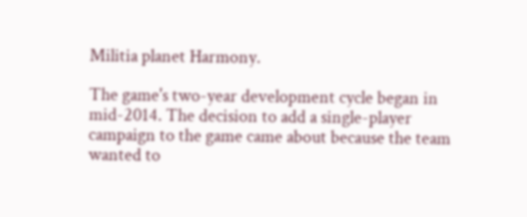Militia planet Harmony.

The game's two-year development cycle began in mid-2014. The decision to add a single-player campaign to the game came about because the team wanted to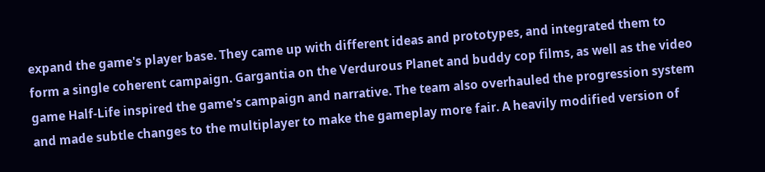expand the game's player base. They came up with different ideas and prototypes, and integrated them to form a single coherent campaign. Gargantia on the Verdurous Planet and buddy cop films, as well as the video game Half-Life inspired the game's campaign and narrative. The team also overhauled the progression system and made subtle changes to the multiplayer to make the gameplay more fair. A heavily modified version of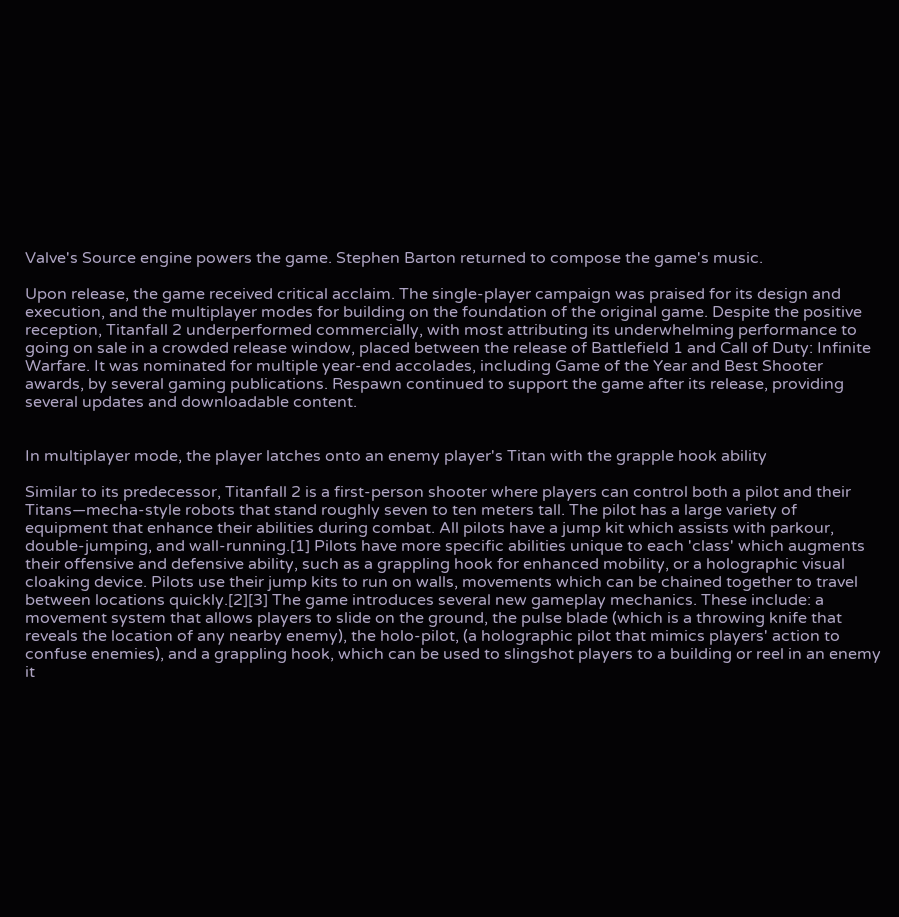Valve's Source engine powers the game. Stephen Barton returned to compose the game's music.

Upon release, the game received critical acclaim. The single-player campaign was praised for its design and execution, and the multiplayer modes for building on the foundation of the original game. Despite the positive reception, Titanfall 2 underperformed commercially, with most attributing its underwhelming performance to going on sale in a crowded release window, placed between the release of Battlefield 1 and Call of Duty: Infinite Warfare. It was nominated for multiple year-end accolades, including Game of the Year and Best Shooter awards, by several gaming publications. Respawn continued to support the game after its release, providing several updates and downloadable content.


In multiplayer mode, the player latches onto an enemy player's Titan with the grapple hook ability

Similar to its predecessor, Titanfall 2 is a first-person shooter where players can control both a pilot and their Titans—mecha-style robots that stand roughly seven to ten meters tall. The pilot has a large variety of equipment that enhance their abilities during combat. All pilots have a jump kit which assists with parkour, double-jumping, and wall-running.[1] Pilots have more specific abilities unique to each 'class' which augments their offensive and defensive ability, such as a grappling hook for enhanced mobility, or a holographic visual cloaking device. Pilots use their jump kits to run on walls, movements which can be chained together to travel between locations quickly.[2][3] The game introduces several new gameplay mechanics. These include: a movement system that allows players to slide on the ground, the pulse blade (which is a throwing knife that reveals the location of any nearby enemy), the holo-pilot, (a holographic pilot that mimics players' action to confuse enemies), and a grappling hook, which can be used to slingshot players to a building or reel in an enemy it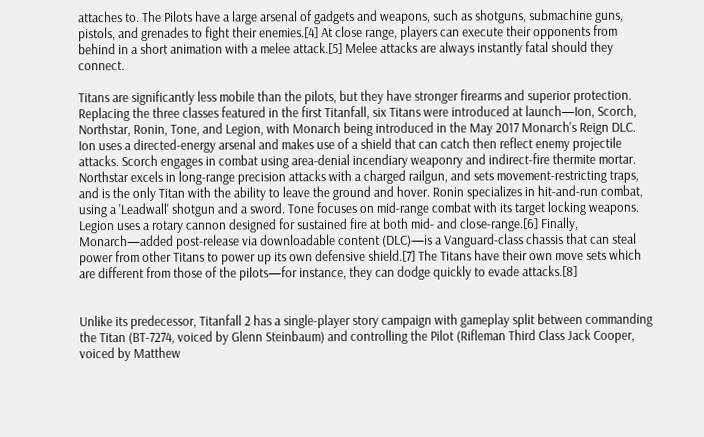attaches to. The Pilots have a large arsenal of gadgets and weapons, such as shotguns, submachine guns, pistols, and grenades to fight their enemies.[4] At close range, players can execute their opponents from behind in a short animation with a melee attack.[5] Melee attacks are always instantly fatal should they connect.

Titans are significantly less mobile than the pilots, but they have stronger firearms and superior protection. Replacing the three classes featured in the first Titanfall, six Titans were introduced at launch—Ion, Scorch, Northstar, Ronin, Tone, and Legion, with Monarch being introduced in the May 2017 Monarch's Reign DLC. Ion uses a directed-energy arsenal and makes use of a shield that can catch then reflect enemy projectile attacks. Scorch engages in combat using area-denial incendiary weaponry and indirect-fire thermite mortar. Northstar excels in long-range precision attacks with a charged railgun, and sets movement-restricting traps, and is the only Titan with the ability to leave the ground and hover. Ronin specializes in hit-and-run combat, using a 'Leadwall' shotgun and a sword. Tone focuses on mid-range combat with its target locking weapons. Legion uses a rotary cannon designed for sustained fire at both mid- and close-range.[6] Finally, Monarch—added post-release via downloadable content (DLC)—is a Vanguard-class chassis that can steal power from other Titans to power up its own defensive shield.[7] The Titans have their own move sets which are different from those of the pilots—for instance, they can dodge quickly to evade attacks.[8]


Unlike its predecessor, Titanfall 2 has a single-player story campaign with gameplay split between commanding the Titan (BT-7274, voiced by Glenn Steinbaum) and controlling the Pilot (Rifleman Third Class Jack Cooper, voiced by Matthew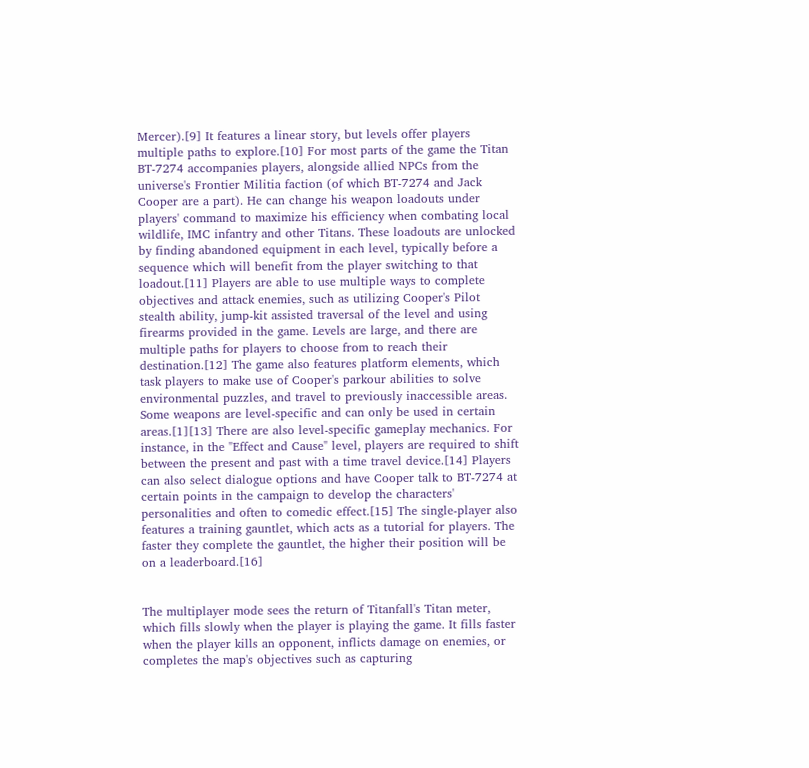Mercer).[9] It features a linear story, but levels offer players multiple paths to explore.[10] For most parts of the game the Titan BT-7274 accompanies players, alongside allied NPCs from the universe's Frontier Militia faction (of which BT-7274 and Jack Cooper are a part). He can change his weapon loadouts under players' command to maximize his efficiency when combating local wildlife, IMC infantry and other Titans. These loadouts are unlocked by finding abandoned equipment in each level, typically before a sequence which will benefit from the player switching to that loadout.[11] Players are able to use multiple ways to complete objectives and attack enemies, such as utilizing Cooper's Pilot stealth ability, jump-kit assisted traversal of the level and using firearms provided in the game. Levels are large, and there are multiple paths for players to choose from to reach their destination.[12] The game also features platform elements, which task players to make use of Cooper's parkour abilities to solve environmental puzzles, and travel to previously inaccessible areas. Some weapons are level-specific and can only be used in certain areas.[1][13] There are also level-specific gameplay mechanics. For instance, in the "Effect and Cause" level, players are required to shift between the present and past with a time travel device.[14] Players can also select dialogue options and have Cooper talk to BT-7274 at certain points in the campaign to develop the characters' personalities and often to comedic effect.[15] The single-player also features a training gauntlet, which acts as a tutorial for players. The faster they complete the gauntlet, the higher their position will be on a leaderboard.[16]


The multiplayer mode sees the return of Titanfall's Titan meter, which fills slowly when the player is playing the game. It fills faster when the player kills an opponent, inflicts damage on enemies, or completes the map's objectives such as capturing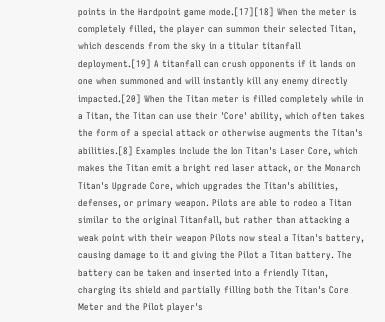points in the Hardpoint game mode.[17][18] When the meter is completely filled, the player can summon their selected Titan, which descends from the sky in a titular titanfall deployment.[19] A titanfall can crush opponents if it lands on one when summoned and will instantly kill any enemy directly impacted.[20] When the Titan meter is filled completely while in a Titan, the Titan can use their 'Core' ability, which often takes the form of a special attack or otherwise augments the Titan's abilities.[8] Examples include the Ion Titan's Laser Core, which makes the Titan emit a bright red laser attack, or the Monarch Titan's Upgrade Core, which upgrades the Titan's abilities, defenses, or primary weapon. Pilots are able to rodeo a Titan similar to the original Titanfall, but rather than attacking a weak point with their weapon Pilots now steal a Titan's battery, causing damage to it and giving the Pilot a Titan battery. The battery can be taken and inserted into a friendly Titan, charging its shield and partially filling both the Titan's Core Meter and the Pilot player's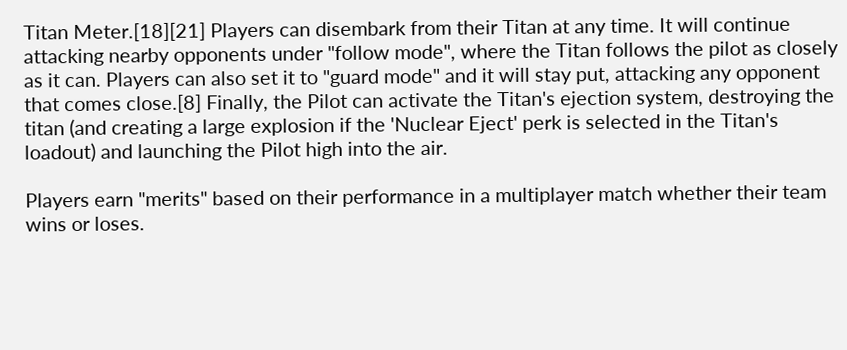Titan Meter.[18][21] Players can disembark from their Titan at any time. It will continue attacking nearby opponents under "follow mode", where the Titan follows the pilot as closely as it can. Players can also set it to "guard mode" and it will stay put, attacking any opponent that comes close.[8] Finally, the Pilot can activate the Titan's ejection system, destroying the titan (and creating a large explosion if the 'Nuclear Eject' perk is selected in the Titan's loadout) and launching the Pilot high into the air.

Players earn "merits" based on their performance in a multiplayer match whether their team wins or loses.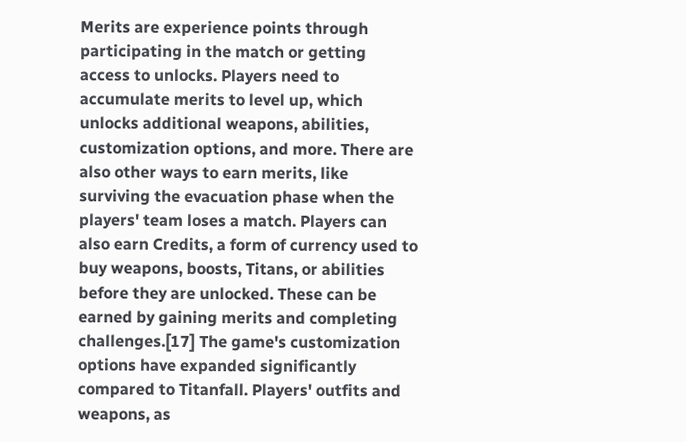Merits are experience points through participating in the match or getting access to unlocks. Players need to accumulate merits to level up, which unlocks additional weapons, abilities, customization options, and more. There are also other ways to earn merits, like surviving the evacuation phase when the players' team loses a match. Players can also earn Credits, a form of currency used to buy weapons, boosts, Titans, or abilities before they are unlocked. These can be earned by gaining merits and completing challenges.[17] The game's customization options have expanded significantly compared to Titanfall. Players' outfits and weapons, as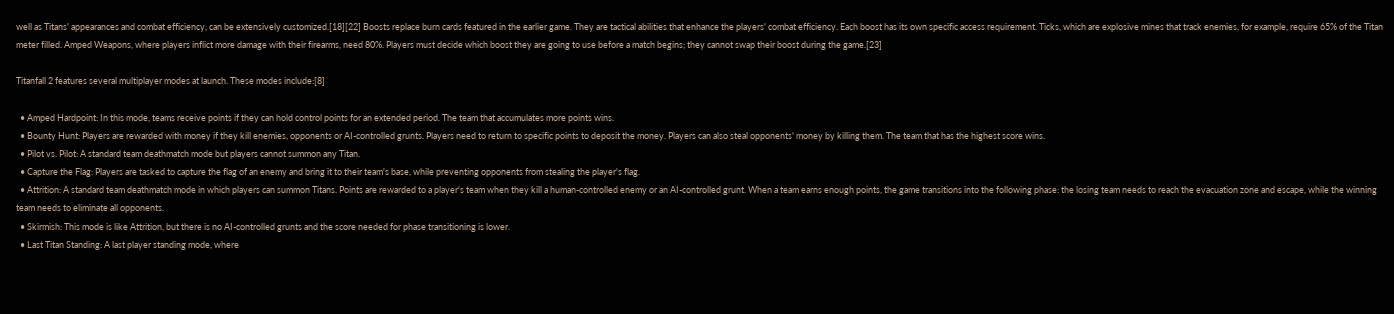well as Titans' appearances and combat efficiency, can be extensively customized.[18][22] Boosts replace burn cards featured in the earlier game. They are tactical abilities that enhance the players' combat efficiency. Each boost has its own specific access requirement. Ticks, which are explosive mines that track enemies, for example, require 65% of the Titan meter filled. Amped Weapons, where players inflict more damage with their firearms, need 80%. Players must decide which boost they are going to use before a match begins; they cannot swap their boost during the game.[23]

Titanfall 2 features several multiplayer modes at launch. These modes include:[8]

  • Amped Hardpoint: In this mode, teams receive points if they can hold control points for an extended period. The team that accumulates more points wins.
  • Bounty Hunt: Players are rewarded with money if they kill enemies, opponents or AI-controlled grunts. Players need to return to specific points to deposit the money. Players can also steal opponents' money by killing them. The team that has the highest score wins.
  • Pilot vs. Pilot: A standard team deathmatch mode but players cannot summon any Titan.
  • Capture the Flag: Players are tasked to capture the flag of an enemy and bring it to their team's base, while preventing opponents from stealing the player's flag.
  • Attrition: A standard team deathmatch mode in which players can summon Titans. Points are rewarded to a player's team when they kill a human-controlled enemy or an AI-controlled grunt. When a team earns enough points, the game transitions into the following phase: the losing team needs to reach the evacuation zone and escape, while the winning team needs to eliminate all opponents.
  • Skirmish: This mode is like Attrition, but there is no AI-controlled grunts and the score needed for phase transitioning is lower.
  • Last Titan Standing: A last player standing mode, where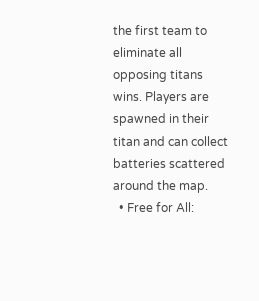the first team to eliminate all opposing titans wins. Players are spawned in their titan and can collect batteries scattered around the map.
  • Free for All: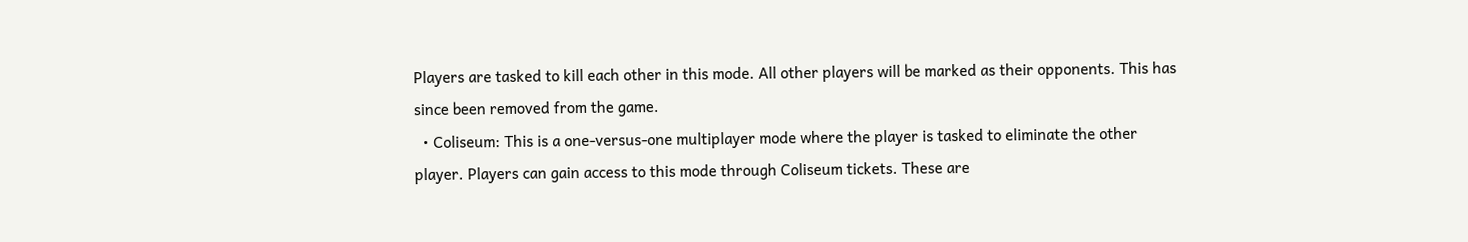Players are tasked to kill each other in this mode. All other players will be marked as their opponents. This has since been removed from the game.
  • Coliseum: This is a one-versus-one multiplayer mode where the player is tasked to eliminate the other player. Players can gain access to this mode through Coliseum tickets. These are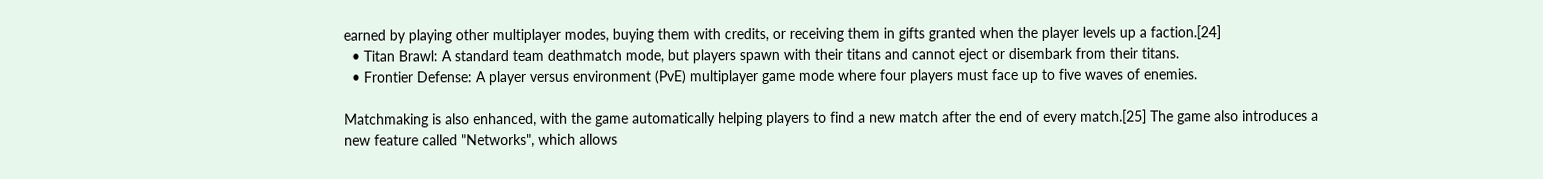earned by playing other multiplayer modes, buying them with credits, or receiving them in gifts granted when the player levels up a faction.[24]
  • Titan Brawl: A standard team deathmatch mode, but players spawn with their titans and cannot eject or disembark from their titans.
  • Frontier Defense: A player versus environment (PvE) multiplayer game mode where four players must face up to five waves of enemies.

Matchmaking is also enhanced, with the game automatically helping players to find a new match after the end of every match.[25] The game also introduces a new feature called "Networks", which allows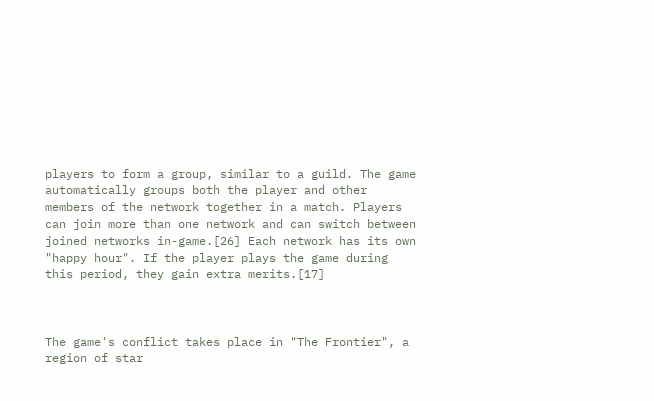players to form a group, similar to a guild. The game automatically groups both the player and other members of the network together in a match. Players can join more than one network and can switch between joined networks in-game.[26] Each network has its own "happy hour". If the player plays the game during this period, they gain extra merits.[17]



The game's conflict takes place in "The Frontier", a region of star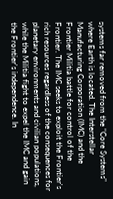systems far removed from the "Core Systems" where Earth is located. The Interstellar Manufacturing Corporation (IMC) and the Frontier Militia battle for control of the Frontier. The IMC seeks to exploit the Frontier's rich resources regardless of the consequences for planetary environments and civilian populations, while the Militia fight to expel the IMC and gain the Frontier's independence. In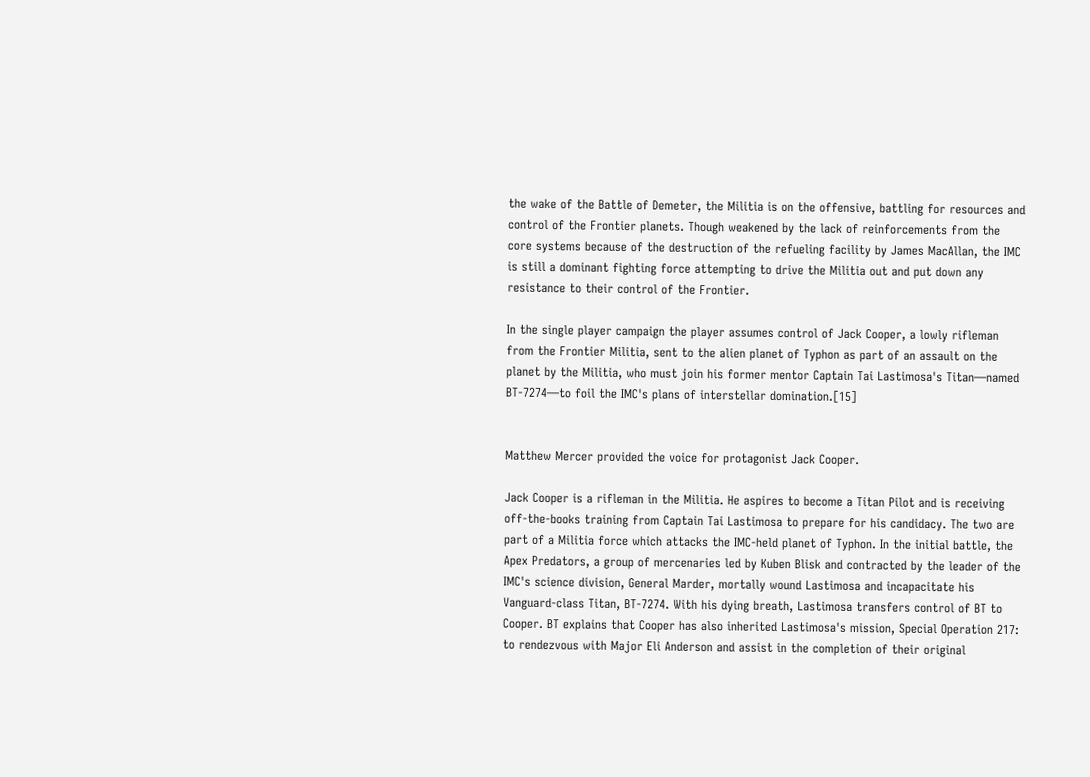the wake of the Battle of Demeter, the Militia is on the offensive, battling for resources and control of the Frontier planets. Though weakened by the lack of reinforcements from the core systems because of the destruction of the refueling facility by James MacAllan, the IMC is still a dominant fighting force attempting to drive the Militia out and put down any resistance to their control of the Frontier.

In the single player campaign the player assumes control of Jack Cooper, a lowly rifleman from the Frontier Militia, sent to the alien planet of Typhon as part of an assault on the planet by the Militia, who must join his former mentor Captain Tai Lastimosa's Titan—named BT-7274—to foil the IMC's plans of interstellar domination.[15]


Matthew Mercer provided the voice for protagonist Jack Cooper.

Jack Cooper is a rifleman in the Militia. He aspires to become a Titan Pilot and is receiving off-the-books training from Captain Tai Lastimosa to prepare for his candidacy. The two are part of a Militia force which attacks the IMC-held planet of Typhon. In the initial battle, the Apex Predators, a group of mercenaries led by Kuben Blisk and contracted by the leader of the IMC's science division, General Marder, mortally wound Lastimosa and incapacitate his Vanguard-class Titan, BT-7274. With his dying breath, Lastimosa transfers control of BT to Cooper. BT explains that Cooper has also inherited Lastimosa's mission, Special Operation 217: to rendezvous with Major Eli Anderson and assist in the completion of their original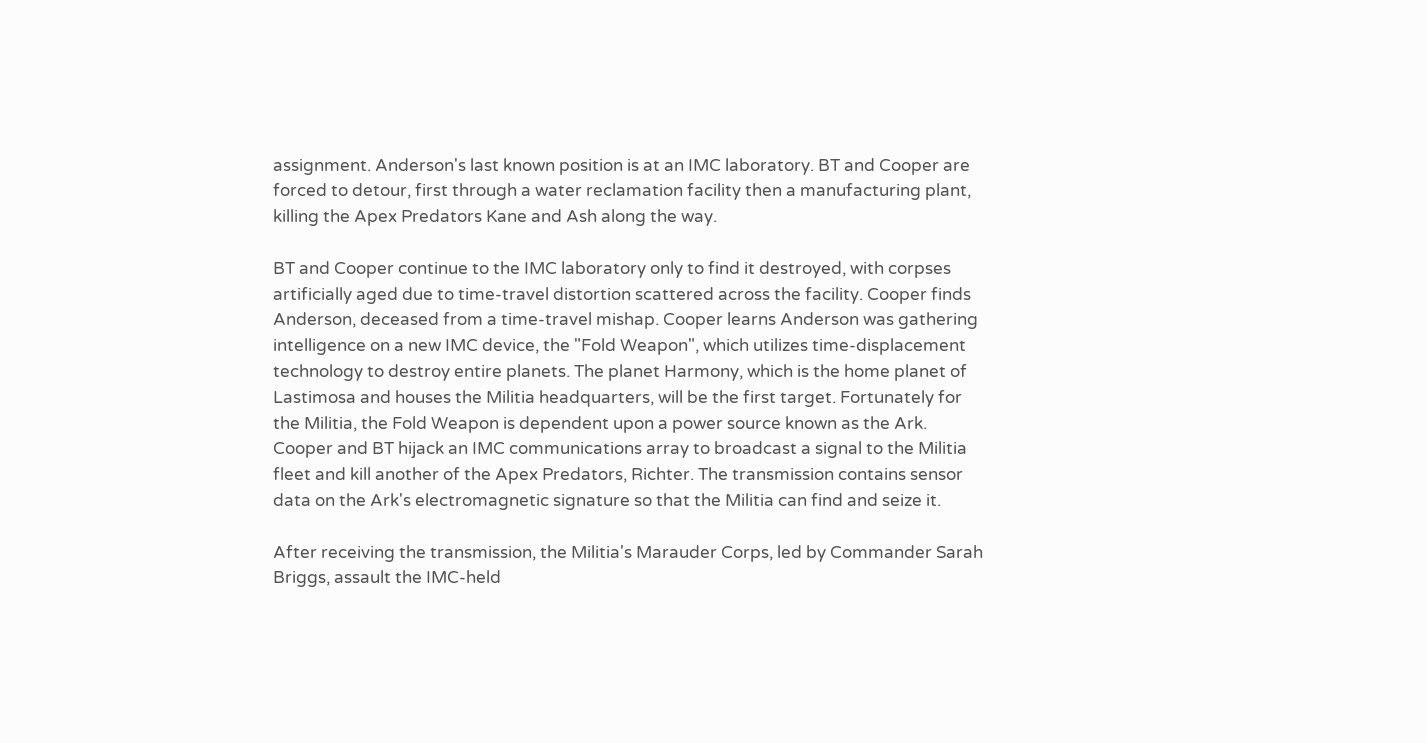assignment. Anderson's last known position is at an IMC laboratory. BT and Cooper are forced to detour, first through a water reclamation facility then a manufacturing plant, killing the Apex Predators Kane and Ash along the way.

BT and Cooper continue to the IMC laboratory only to find it destroyed, with corpses artificially aged due to time-travel distortion scattered across the facility. Cooper finds Anderson, deceased from a time-travel mishap. Cooper learns Anderson was gathering intelligence on a new IMC device, the "Fold Weapon", which utilizes time-displacement technology to destroy entire planets. The planet Harmony, which is the home planet of Lastimosa and houses the Militia headquarters, will be the first target. Fortunately for the Militia, the Fold Weapon is dependent upon a power source known as the Ark. Cooper and BT hijack an IMC communications array to broadcast a signal to the Militia fleet and kill another of the Apex Predators, Richter. The transmission contains sensor data on the Ark's electromagnetic signature so that the Militia can find and seize it.

After receiving the transmission, the Militia's Marauder Corps, led by Commander Sarah Briggs, assault the IMC-held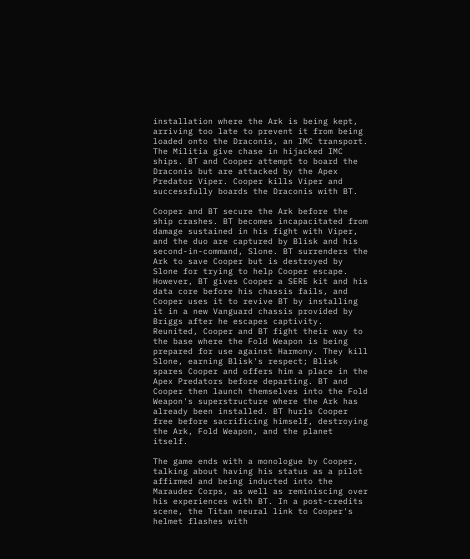installation where the Ark is being kept, arriving too late to prevent it from being loaded onto the Draconis, an IMC transport. The Militia give chase in hijacked IMC ships. BT and Cooper attempt to board the Draconis but are attacked by the Apex Predator Viper. Cooper kills Viper and successfully boards the Draconis with BT.

Cooper and BT secure the Ark before the ship crashes. BT becomes incapacitated from damage sustained in his fight with Viper, and the duo are captured by Blisk and his second-in-command, Slone. BT surrenders the Ark to save Cooper but is destroyed by Slone for trying to help Cooper escape. However, BT gives Cooper a SERE kit and his data core before his chassis fails, and Cooper uses it to revive BT by installing it in a new Vanguard chassis provided by Briggs after he escapes captivity. Reunited, Cooper and BT fight their way to the base where the Fold Weapon is being prepared for use against Harmony. They kill Slone, earning Blisk's respect; Blisk spares Cooper and offers him a place in the Apex Predators before departing. BT and Cooper then launch themselves into the Fold Weapon's superstructure where the Ark has already been installed. BT hurls Cooper free before sacrificing himself, destroying the Ark, Fold Weapon, and the planet itself.

The game ends with a monologue by Cooper, talking about having his status as a pilot affirmed and being inducted into the Marauder Corps, as well as reminiscing over his experiences with BT. In a post-credits scene, the Titan neural link to Cooper's helmet flashes with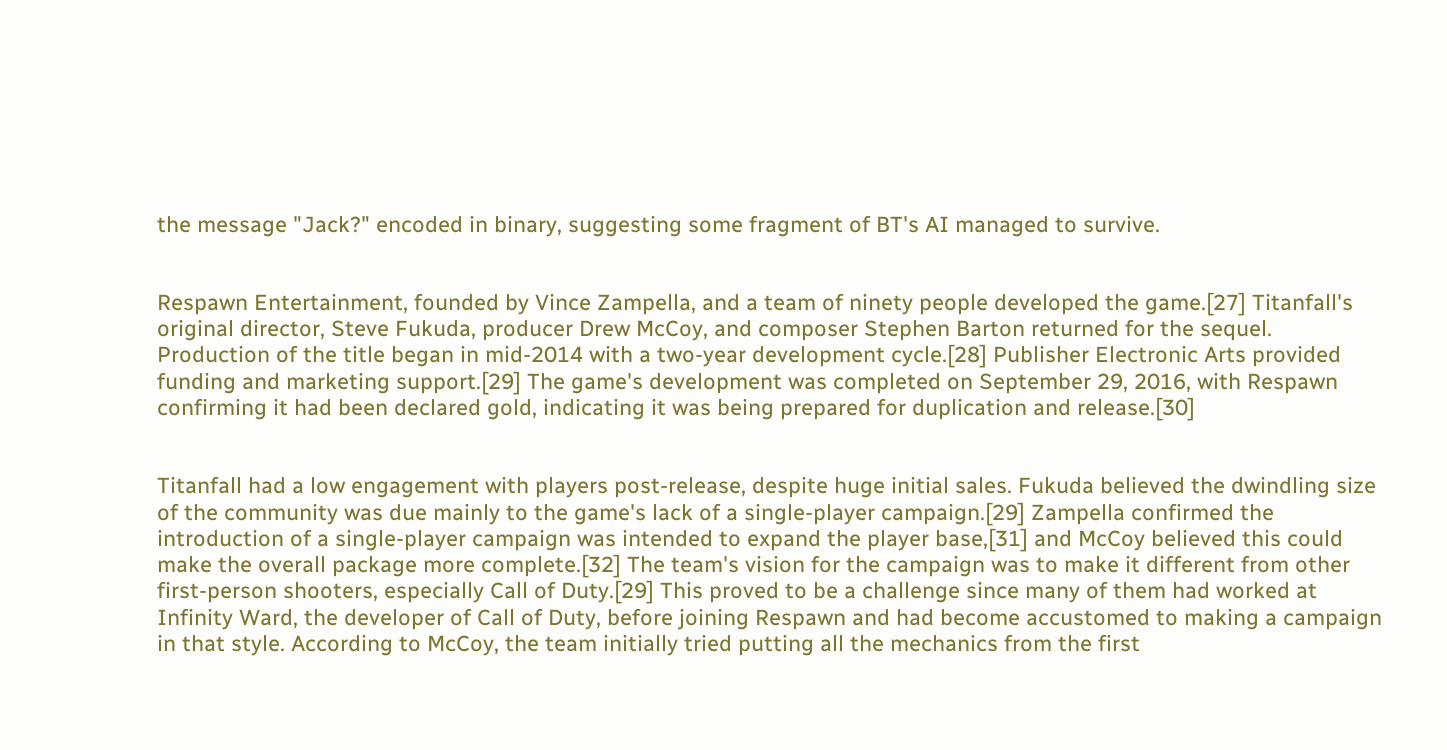the message "Jack?" encoded in binary, suggesting some fragment of BT's AI managed to survive.


Respawn Entertainment, founded by Vince Zampella, and a team of ninety people developed the game.[27] Titanfall's original director, Steve Fukuda, producer Drew McCoy, and composer Stephen Barton returned for the sequel. Production of the title began in mid-2014 with a two-year development cycle.[28] Publisher Electronic Arts provided funding and marketing support.[29] The game's development was completed on September 29, 2016, with Respawn confirming it had been declared gold, indicating it was being prepared for duplication and release.[30]


Titanfall had a low engagement with players post-release, despite huge initial sales. Fukuda believed the dwindling size of the community was due mainly to the game's lack of a single-player campaign.[29] Zampella confirmed the introduction of a single-player campaign was intended to expand the player base,[31] and McCoy believed this could make the overall package more complete.[32] The team's vision for the campaign was to make it different from other first-person shooters, especially Call of Duty.[29] This proved to be a challenge since many of them had worked at Infinity Ward, the developer of Call of Duty, before joining Respawn and had become accustomed to making a campaign in that style. According to McCoy, the team initially tried putting all the mechanics from the first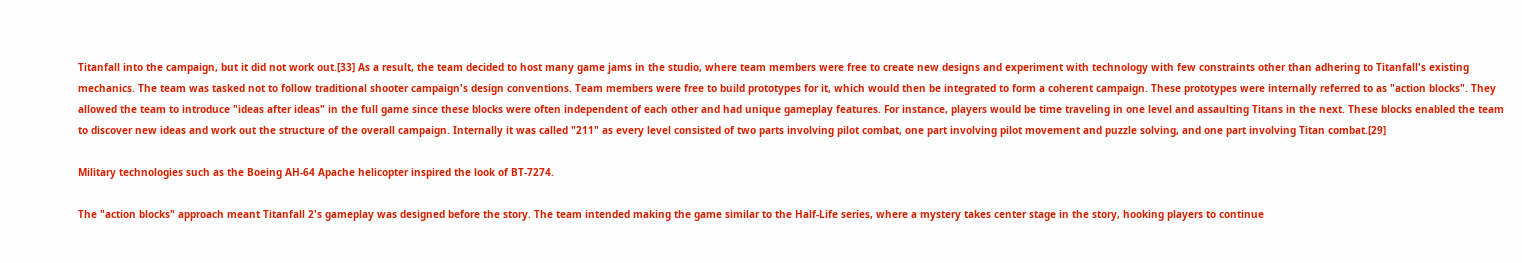Titanfall into the campaign, but it did not work out.[33] As a result, the team decided to host many game jams in the studio, where team members were free to create new designs and experiment with technology with few constraints other than adhering to Titanfall's existing mechanics. The team was tasked not to follow traditional shooter campaign's design conventions. Team members were free to build prototypes for it, which would then be integrated to form a coherent campaign. These prototypes were internally referred to as "action blocks". They allowed the team to introduce "ideas after ideas" in the full game since these blocks were often independent of each other and had unique gameplay features. For instance, players would be time traveling in one level and assaulting Titans in the next. These blocks enabled the team to discover new ideas and work out the structure of the overall campaign. Internally it was called "211" as every level consisted of two parts involving pilot combat, one part involving pilot movement and puzzle solving, and one part involving Titan combat.[29]

Military technologies such as the Boeing AH-64 Apache helicopter inspired the look of BT-7274.

The "action blocks" approach meant Titanfall 2's gameplay was designed before the story. The team intended making the game similar to the Half-Life series, where a mystery takes center stage in the story, hooking players to continue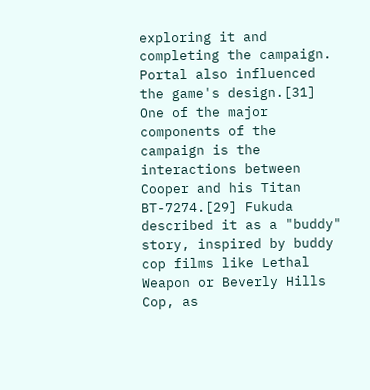exploring it and completing the campaign. Portal also influenced the game's design.[31] One of the major components of the campaign is the interactions between Cooper and his Titan BT-7274.[29] Fukuda described it as a "buddy" story, inspired by buddy cop films like Lethal Weapon or Beverly Hills Cop, as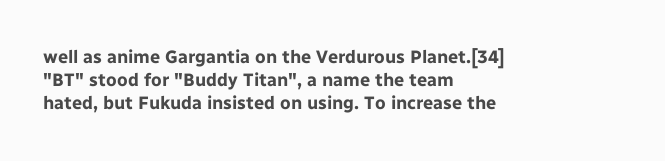well as anime Gargantia on the Verdurous Planet.[34] "BT" stood for "Buddy Titan", a name the team hated, but Fukuda insisted on using. To increase the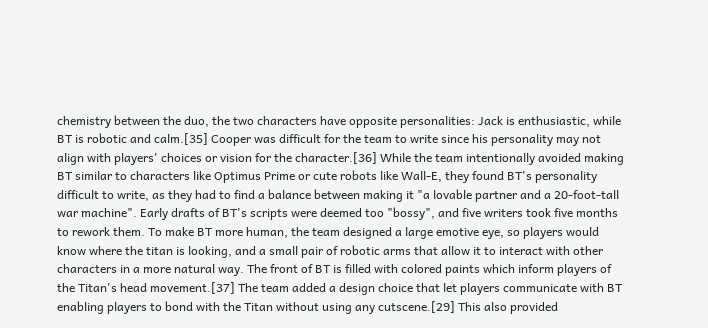chemistry between the duo, the two characters have opposite personalities: Jack is enthusiastic, while BT is robotic and calm.[35] Cooper was difficult for the team to write since his personality may not align with players' choices or vision for the character.[36] While the team intentionally avoided making BT similar to characters like Optimus Prime or cute robots like Wall-E, they found BT's personality difficult to write, as they had to find a balance between making it "a lovable partner and a 20-foot-tall war machine". Early drafts of BT's scripts were deemed too "bossy", and five writers took five months to rework them. To make BT more human, the team designed a large emotive eye, so players would know where the titan is looking, and a small pair of robotic arms that allow it to interact with other characters in a more natural way. The front of BT is filled with colored paints which inform players of the Titan's head movement.[37] The team added a design choice that let players communicate with BT enabling players to bond with the Titan without using any cutscene.[29] This also provided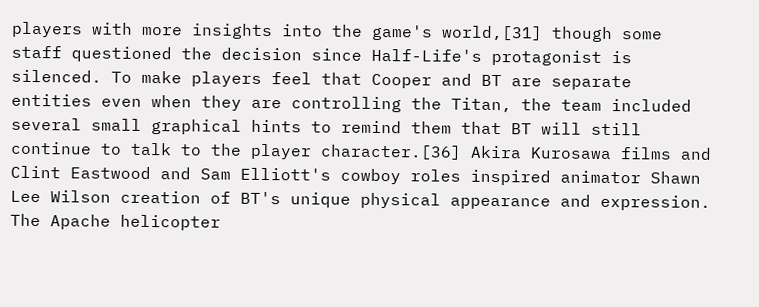players with more insights into the game's world,[31] though some staff questioned the decision since Half-Life's protagonist is silenced. To make players feel that Cooper and BT are separate entities even when they are controlling the Titan, the team included several small graphical hints to remind them that BT will still continue to talk to the player character.[36] Akira Kurosawa films and Clint Eastwood and Sam Elliott's cowboy roles inspired animator Shawn Lee Wilson creation of BT's unique physical appearance and expression. The Apache helicopter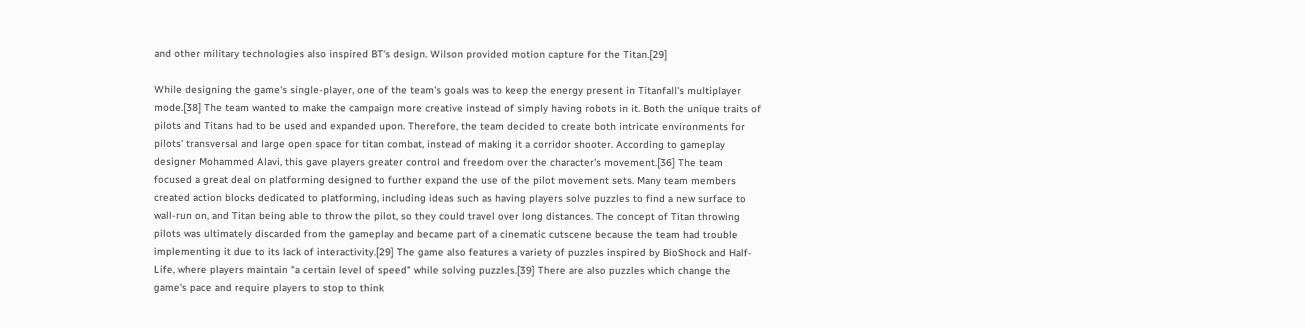and other military technologies also inspired BT's design. Wilson provided motion capture for the Titan.[29]

While designing the game's single-player, one of the team's goals was to keep the energy present in Titanfall's multiplayer mode.[38] The team wanted to make the campaign more creative instead of simply having robots in it. Both the unique traits of pilots and Titans had to be used and expanded upon. Therefore, the team decided to create both intricate environments for pilots' transversal and large open space for titan combat, instead of making it a corridor shooter. According to gameplay designer Mohammed Alavi, this gave players greater control and freedom over the character's movement.[36] The team focused a great deal on platforming designed to further expand the use of the pilot movement sets. Many team members created action blocks dedicated to platforming, including ideas such as having players solve puzzles to find a new surface to wall-run on, and Titan being able to throw the pilot, so they could travel over long distances. The concept of Titan throwing pilots was ultimately discarded from the gameplay and became part of a cinematic cutscene because the team had trouble implementing it due to its lack of interactivity.[29] The game also features a variety of puzzles inspired by BioShock and Half-Life, where players maintain "a certain level of speed" while solving puzzles.[39] There are also puzzles which change the game's pace and require players to stop to think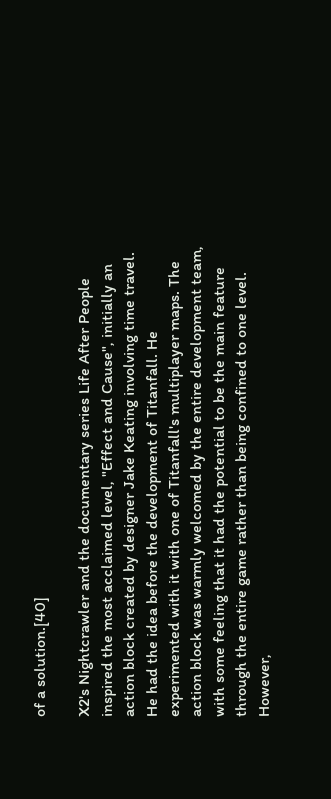of a solution.[40]

X2's Nightcrawler and the documentary series Life After People inspired the most acclaimed level, "Effect and Cause", initially an action block created by designer Jake Keating involving time travel. He had the idea before the development of Titanfall. He experimented with it with one of Titanfall's multiplayer maps. The action block was warmly welcomed by the entire development team, with some feeling that it had the potential to be the main feature through the entire game rather than being confined to one level. However,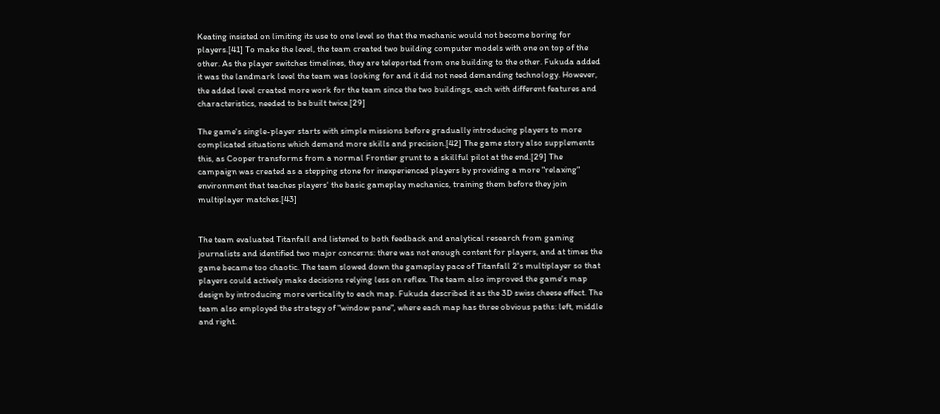Keating insisted on limiting its use to one level so that the mechanic would not become boring for players.[41] To make the level, the team created two building computer models with one on top of the other. As the player switches timelines, they are teleported from one building to the other. Fukuda added it was the landmark level the team was looking for and it did not need demanding technology. However, the added level created more work for the team since the two buildings, each with different features and characteristics, needed to be built twice.[29]

The game's single-player starts with simple missions before gradually introducing players to more complicated situations which demand more skills and precision.[42] The game story also supplements this, as Cooper transforms from a normal Frontier grunt to a skillful pilot at the end.[29] The campaign was created as a stepping stone for inexperienced players by providing a more "relaxing" environment that teaches players' the basic gameplay mechanics, training them before they join multiplayer matches.[43]


The team evaluated Titanfall and listened to both feedback and analytical research from gaming journalists and identified two major concerns: there was not enough content for players, and at times the game became too chaotic. The team slowed down the gameplay pace of Titanfall 2's multiplayer so that players could actively make decisions relying less on reflex. The team also improved the game's map design by introducing more verticality to each map. Fukuda described it as the 3D swiss cheese effect. The team also employed the strategy of "window pane", where each map has three obvious paths: left, middle and right.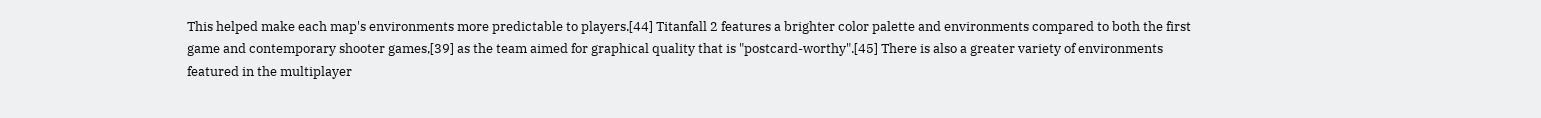This helped make each map's environments more predictable to players.[44] Titanfall 2 features a brighter color palette and environments compared to both the first game and contemporary shooter games,[39] as the team aimed for graphical quality that is "postcard-worthy".[45] There is also a greater variety of environments featured in the multiplayer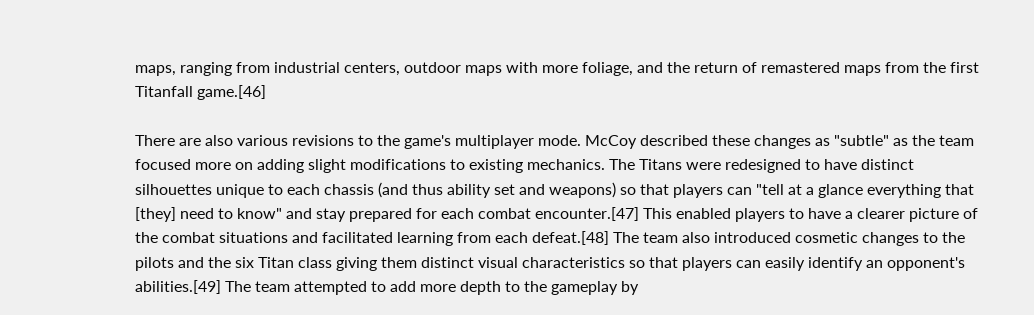maps, ranging from industrial centers, outdoor maps with more foliage, and the return of remastered maps from the first Titanfall game.[46]

There are also various revisions to the game's multiplayer mode. McCoy described these changes as "subtle" as the team focused more on adding slight modifications to existing mechanics. The Titans were redesigned to have distinct silhouettes unique to each chassis (and thus ability set and weapons) so that players can "tell at a glance everything that [they] need to know" and stay prepared for each combat encounter.[47] This enabled players to have a clearer picture of the combat situations and facilitated learning from each defeat.[48] The team also introduced cosmetic changes to the pilots and the six Titan class giving them distinct visual characteristics so that players can easily identify an opponent's abilities.[49] The team attempted to add more depth to the gameplay by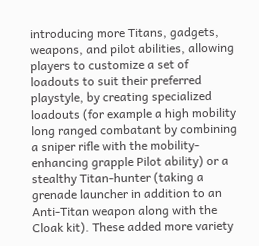introducing more Titans, gadgets, weapons, and pilot abilities, allowing players to customize a set of loadouts to suit their preferred playstyle, by creating specialized loadouts (for example a high mobility long ranged combatant by combining a sniper rifle with the mobility-enhancing grapple Pilot ability) or a stealthy Titan-hunter (taking a grenade launcher in addition to an Anti-Titan weapon along with the Cloak kit). These added more variety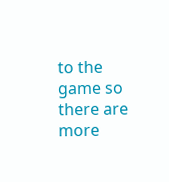to the game so there are more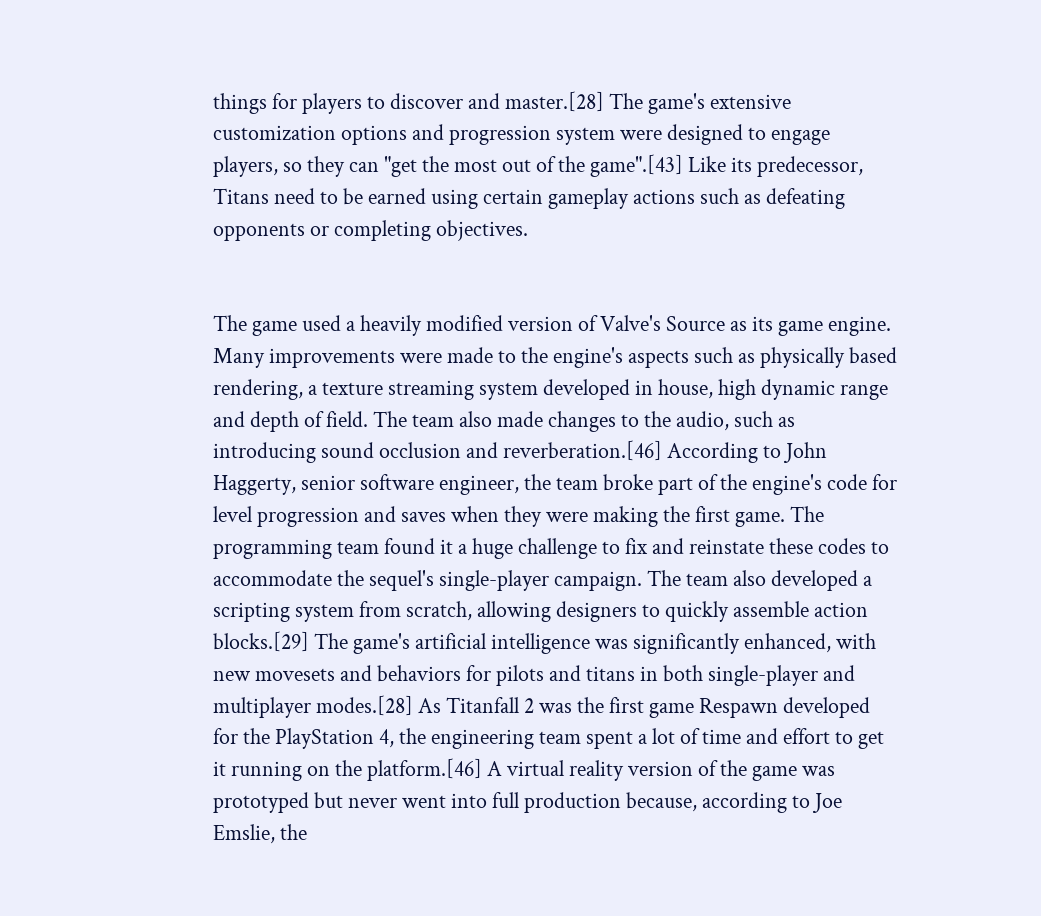things for players to discover and master.[28] The game's extensive customization options and progression system were designed to engage players, so they can "get the most out of the game".[43] Like its predecessor, Titans need to be earned using certain gameplay actions such as defeating opponents or completing objectives.


The game used a heavily modified version of Valve's Source as its game engine. Many improvements were made to the engine's aspects such as physically based rendering, a texture streaming system developed in house, high dynamic range and depth of field. The team also made changes to the audio, such as introducing sound occlusion and reverberation.[46] According to John Haggerty, senior software engineer, the team broke part of the engine's code for level progression and saves when they were making the first game. The programming team found it a huge challenge to fix and reinstate these codes to accommodate the sequel's single-player campaign. The team also developed a scripting system from scratch, allowing designers to quickly assemble action blocks.[29] The game's artificial intelligence was significantly enhanced, with new movesets and behaviors for pilots and titans in both single-player and multiplayer modes.[28] As Titanfall 2 was the first game Respawn developed for the PlayStation 4, the engineering team spent a lot of time and effort to get it running on the platform.[46] A virtual reality version of the game was prototyped but never went into full production because, according to Joe Emslie, the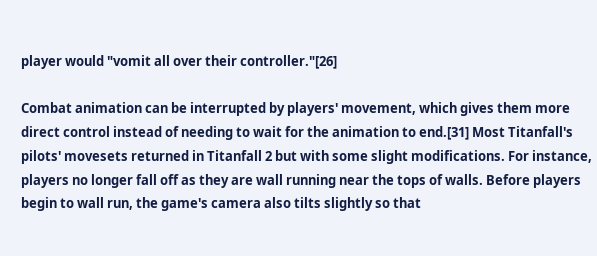player would "vomit all over their controller."[26]

Combat animation can be interrupted by players' movement, which gives them more direct control instead of needing to wait for the animation to end.[31] Most Titanfall's pilots' movesets returned in Titanfall 2 but with some slight modifications. For instance, players no longer fall off as they are wall running near the tops of walls. Before players begin to wall run, the game's camera also tilts slightly so that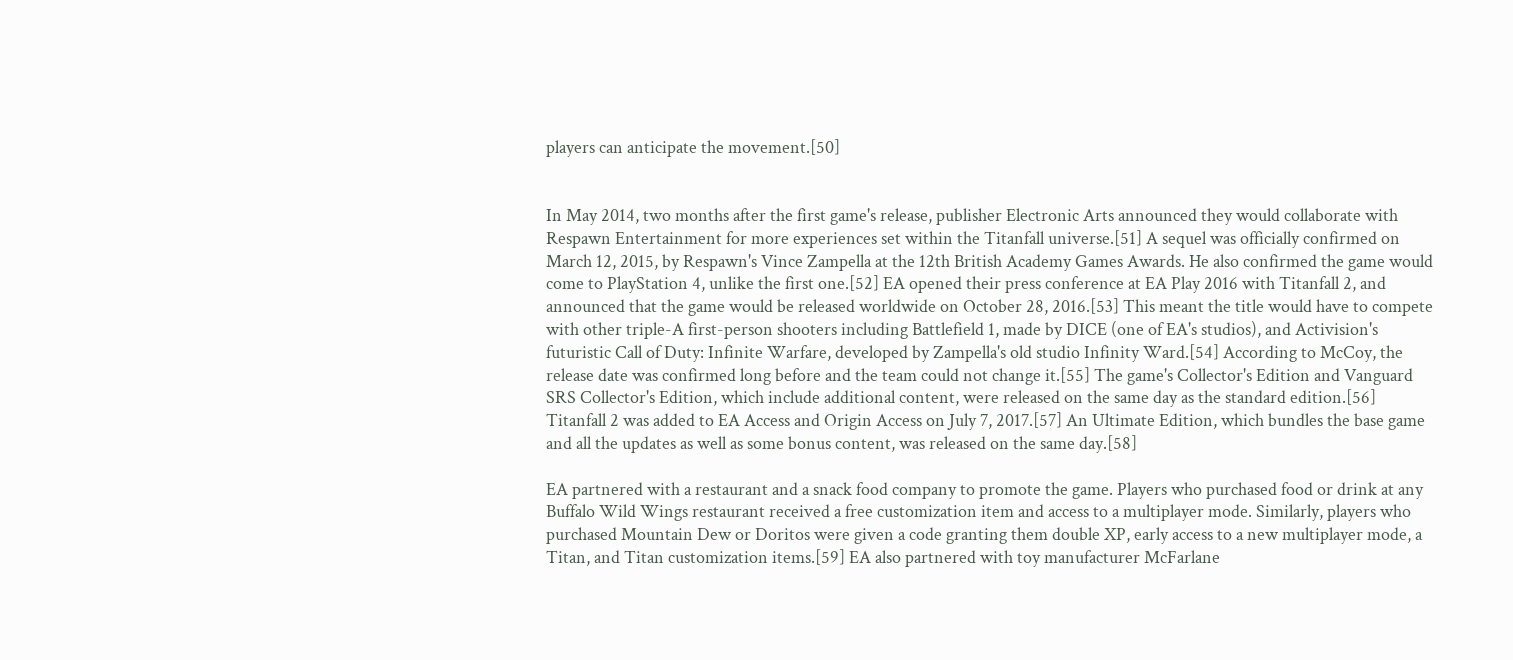players can anticipate the movement.[50]


In May 2014, two months after the first game's release, publisher Electronic Arts announced they would collaborate with Respawn Entertainment for more experiences set within the Titanfall universe.[51] A sequel was officially confirmed on March 12, 2015, by Respawn's Vince Zampella at the 12th British Academy Games Awards. He also confirmed the game would come to PlayStation 4, unlike the first one.[52] EA opened their press conference at EA Play 2016 with Titanfall 2, and announced that the game would be released worldwide on October 28, 2016.[53] This meant the title would have to compete with other triple-A first-person shooters including Battlefield 1, made by DICE (one of EA's studios), and Activision's futuristic Call of Duty: Infinite Warfare, developed by Zampella's old studio Infinity Ward.[54] According to McCoy, the release date was confirmed long before and the team could not change it.[55] The game's Collector's Edition and Vanguard SRS Collector's Edition, which include additional content, were released on the same day as the standard edition.[56] Titanfall 2 was added to EA Access and Origin Access on July 7, 2017.[57] An Ultimate Edition, which bundles the base game and all the updates as well as some bonus content, was released on the same day.[58]

EA partnered with a restaurant and a snack food company to promote the game. Players who purchased food or drink at any Buffalo Wild Wings restaurant received a free customization item and access to a multiplayer mode. Similarly, players who purchased Mountain Dew or Doritos were given a code granting them double XP, early access to a new multiplayer mode, a Titan, and Titan customization items.[59] EA also partnered with toy manufacturer McFarlane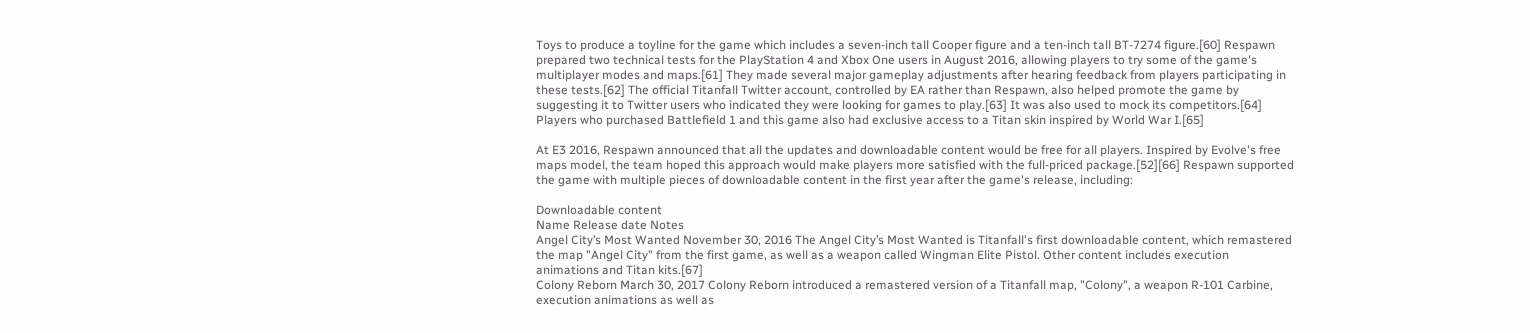Toys to produce a toyline for the game which includes a seven-inch tall Cooper figure and a ten-inch tall BT-7274 figure.[60] Respawn prepared two technical tests for the PlayStation 4 and Xbox One users in August 2016, allowing players to try some of the game's multiplayer modes and maps.[61] They made several major gameplay adjustments after hearing feedback from players participating in these tests.[62] The official Titanfall Twitter account, controlled by EA rather than Respawn, also helped promote the game by suggesting it to Twitter users who indicated they were looking for games to play.[63] It was also used to mock its competitors.[64] Players who purchased Battlefield 1 and this game also had exclusive access to a Titan skin inspired by World War I.[65]

At E3 2016, Respawn announced that all the updates and downloadable content would be free for all players. Inspired by Evolve's free maps model, the team hoped this approach would make players more satisfied with the full-priced package.[52][66] Respawn supported the game with multiple pieces of downloadable content in the first year after the game's release, including:

Downloadable content
Name Release date Notes
Angel City’s Most Wanted November 30, 2016 The Angel City’s Most Wanted is Titanfall's first downloadable content, which remastered the map "Angel City" from the first game, as well as a weapon called Wingman Elite Pistol. Other content includes execution animations and Titan kits.[67]
Colony Reborn March 30, 2017 Colony Reborn introduced a remastered version of a Titanfall map, "Colony", a weapon R-101 Carbine, execution animations as well as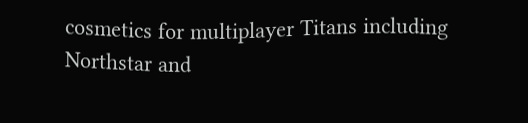cosmetics for multiplayer Titans including Northstar and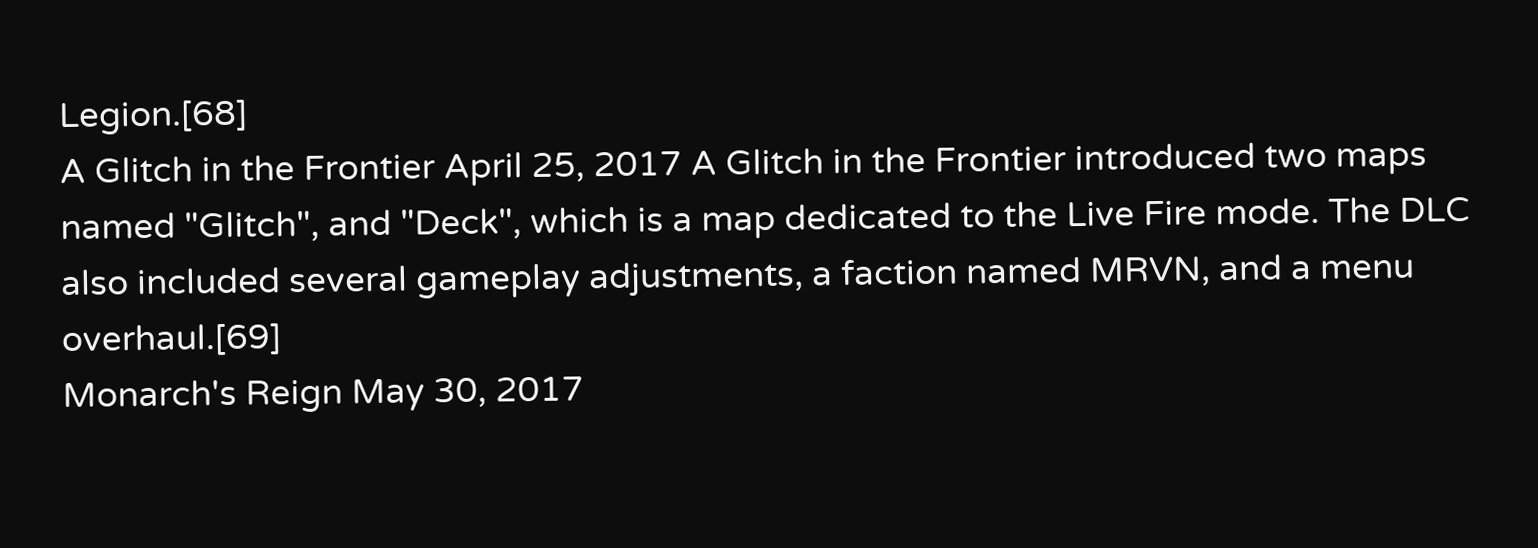Legion.[68]
A Glitch in the Frontier April 25, 2017 A Glitch in the Frontier introduced two maps named "Glitch", and "Deck", which is a map dedicated to the Live Fire mode. The DLC also included several gameplay adjustments, a faction named MRVN, and a menu overhaul.[69]
Monarch's Reign May 30, 2017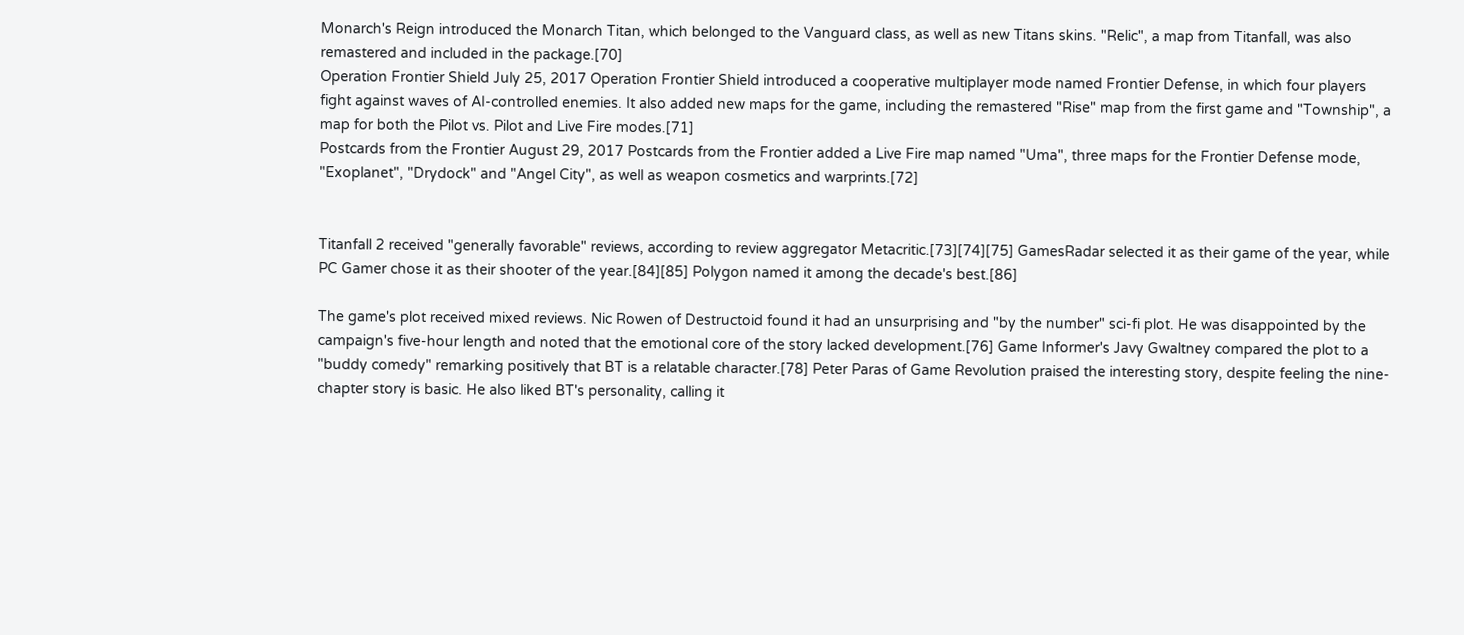Monarch's Reign introduced the Monarch Titan, which belonged to the Vanguard class, as well as new Titans skins. "Relic", a map from Titanfall, was also remastered and included in the package.[70]
Operation Frontier Shield July 25, 2017 Operation Frontier Shield introduced a cooperative multiplayer mode named Frontier Defense, in which four players fight against waves of AI-controlled enemies. It also added new maps for the game, including the remastered "Rise" map from the first game and "Township", a map for both the Pilot vs. Pilot and Live Fire modes.[71]
Postcards from the Frontier August 29, 2017 Postcards from the Frontier added a Live Fire map named "Uma", three maps for the Frontier Defense mode, "Exoplanet", "Drydock" and "Angel City", as well as weapon cosmetics and warprints.[72]


Titanfall 2 received "generally favorable" reviews, according to review aggregator Metacritic.[73][74][75] GamesRadar selected it as their game of the year, while PC Gamer chose it as their shooter of the year.[84][85] Polygon named it among the decade's best.[86]

The game's plot received mixed reviews. Nic Rowen of Destructoid found it had an unsurprising and "by the number" sci-fi plot. He was disappointed by the campaign's five-hour length and noted that the emotional core of the story lacked development.[76] Game Informer's Javy Gwaltney compared the plot to a "buddy comedy" remarking positively that BT is a relatable character.[78] Peter Paras of Game Revolution praised the interesting story, despite feeling the nine-chapter story is basic. He also liked BT's personality, calling it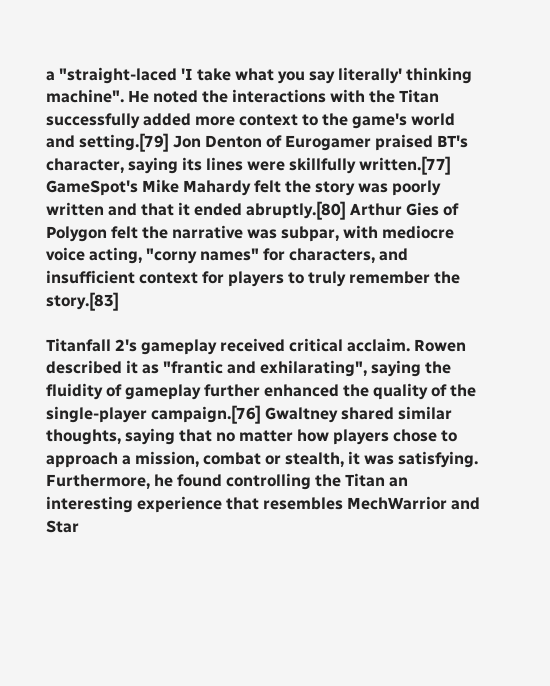a "straight-laced 'I take what you say literally' thinking machine". He noted the interactions with the Titan successfully added more context to the game's world and setting.[79] Jon Denton of Eurogamer praised BT's character, saying its lines were skillfully written.[77] GameSpot's Mike Mahardy felt the story was poorly written and that it ended abruptly.[80] Arthur Gies of Polygon felt the narrative was subpar, with mediocre voice acting, "corny names" for characters, and insufficient context for players to truly remember the story.[83]

Titanfall 2's gameplay received critical acclaim. Rowen described it as "frantic and exhilarating", saying the fluidity of gameplay further enhanced the quality of the single-player campaign.[76] Gwaltney shared similar thoughts, saying that no matter how players chose to approach a mission, combat or stealth, it was satisfying. Furthermore, he found controlling the Titan an interesting experience that resembles MechWarrior and Star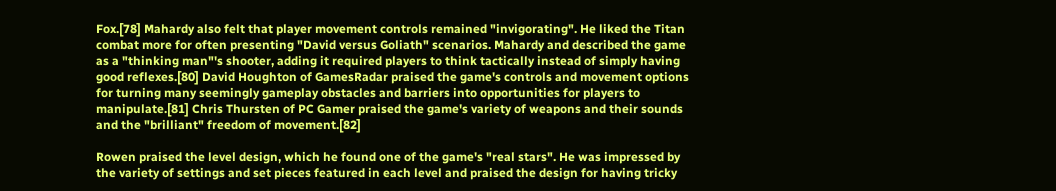Fox.[78] Mahardy also felt that player movement controls remained "invigorating". He liked the Titan combat more for often presenting "David versus Goliath" scenarios. Mahardy and described the game as a "thinking man"'s shooter, adding it required players to think tactically instead of simply having good reflexes.[80] David Houghton of GamesRadar praised the game's controls and movement options for turning many seemingly gameplay obstacles and barriers into opportunities for players to manipulate.[81] Chris Thursten of PC Gamer praised the game's variety of weapons and their sounds and the "brilliant" freedom of movement.[82]

Rowen praised the level design, which he found one of the game's "real stars". He was impressed by the variety of settings and set pieces featured in each level and praised the design for having tricky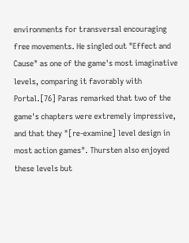environments for transversal encouraging free movements. He singled out "Effect and Cause" as one of the game's most imaginative levels, comparing it favorably with Portal.[76] Paras remarked that two of the game's chapters were extremely impressive, and that they "[re-examine] level design in most action games". Thursten also enjoyed these levels but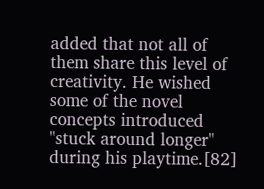added that not all of them share this level of creativity. He wished some of the novel concepts introduced "stuck around longer" during his playtime.[82]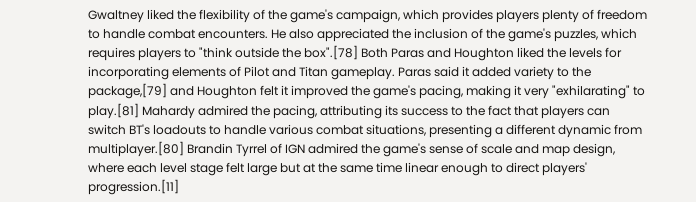Gwaltney liked the flexibility of the game's campaign, which provides players plenty of freedom to handle combat encounters. He also appreciated the inclusion of the game's puzzles, which requires players to "think outside the box".[78] Both Paras and Houghton liked the levels for incorporating elements of Pilot and Titan gameplay. Paras said it added variety to the package,[79] and Houghton felt it improved the game's pacing, making it very "exhilarating" to play.[81] Mahardy admired the pacing, attributing its success to the fact that players can switch BT's loadouts to handle various combat situations, presenting a different dynamic from multiplayer.[80] Brandin Tyrrel of IGN admired the game's sense of scale and map design, where each level stage felt large but at the same time linear enough to direct players' progression.[11]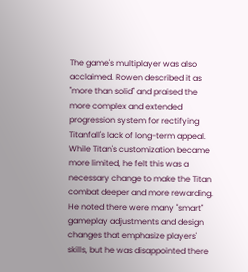The game's multiplayer was also acclaimed. Rowen described it as "more than solid" and praised the more complex and extended progression system for rectifying Titanfall's lack of long-term appeal. While Titan's customization became more limited, he felt this was a necessary change to make the Titan combat deeper and more rewarding. He noted there were many "smart" gameplay adjustments and design changes that emphasize players' skills, but he was disappointed there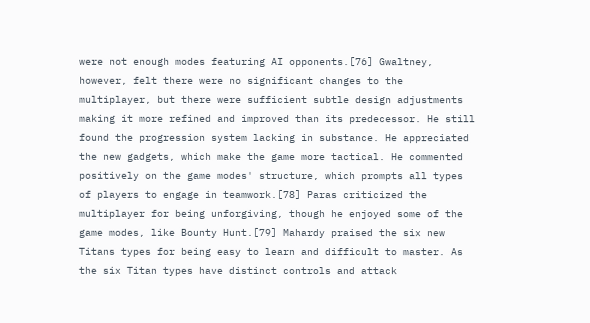were not enough modes featuring AI opponents.[76] Gwaltney, however, felt there were no significant changes to the multiplayer, but there were sufficient subtle design adjustments making it more refined and improved than its predecessor. He still found the progression system lacking in substance. He appreciated the new gadgets, which make the game more tactical. He commented positively on the game modes' structure, which prompts all types of players to engage in teamwork.[78] Paras criticized the multiplayer for being unforgiving, though he enjoyed some of the game modes, like Bounty Hunt.[79] Mahardy praised the six new Titans types for being easy to learn and difficult to master. As the six Titan types have distinct controls and attack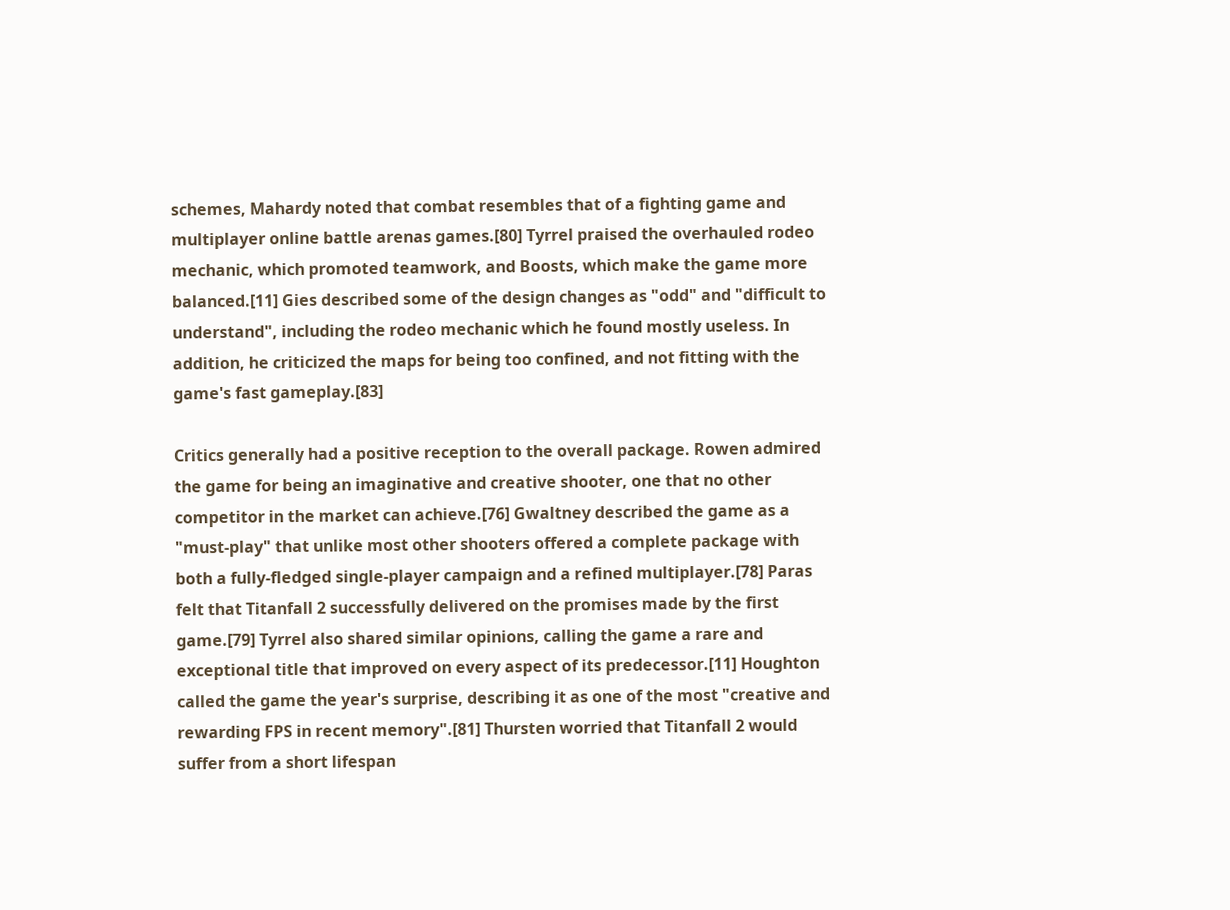schemes, Mahardy noted that combat resembles that of a fighting game and multiplayer online battle arenas games.[80] Tyrrel praised the overhauled rodeo mechanic, which promoted teamwork, and Boosts, which make the game more balanced.[11] Gies described some of the design changes as "odd" and "difficult to understand", including the rodeo mechanic which he found mostly useless. In addition, he criticized the maps for being too confined, and not fitting with the game's fast gameplay.[83]

Critics generally had a positive reception to the overall package. Rowen admired the game for being an imaginative and creative shooter, one that no other competitor in the market can achieve.[76] Gwaltney described the game as a "must-play" that unlike most other shooters offered a complete package with both a fully-fledged single-player campaign and a refined multiplayer.[78] Paras felt that Titanfall 2 successfully delivered on the promises made by the first game.[79] Tyrrel also shared similar opinions, calling the game a rare and exceptional title that improved on every aspect of its predecessor.[11] Houghton called the game the year's surprise, describing it as one of the most "creative and rewarding FPS in recent memory".[81] Thursten worried that Titanfall 2 would suffer from a short lifespan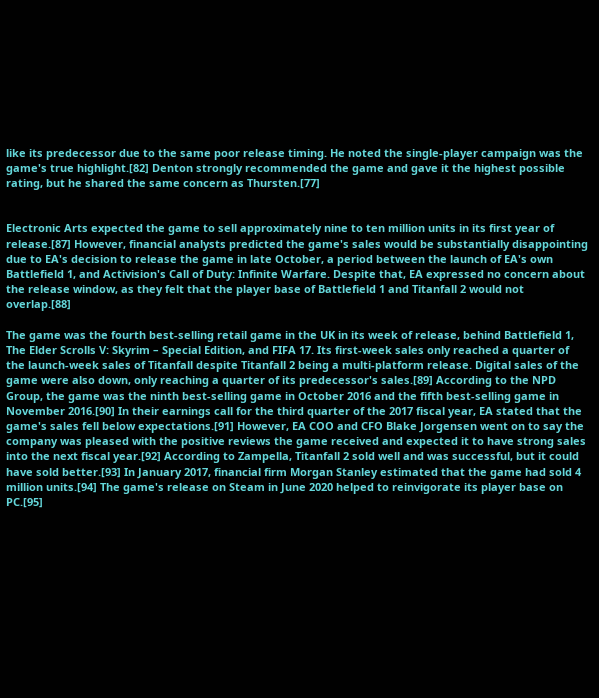like its predecessor due to the same poor release timing. He noted the single-player campaign was the game's true highlight.[82] Denton strongly recommended the game and gave it the highest possible rating, but he shared the same concern as Thursten.[77]


Electronic Arts expected the game to sell approximately nine to ten million units in its first year of release.[87] However, financial analysts predicted the game's sales would be substantially disappointing due to EA's decision to release the game in late October, a period between the launch of EA's own Battlefield 1, and Activision's Call of Duty: Infinite Warfare. Despite that, EA expressed no concern about the release window, as they felt that the player base of Battlefield 1 and Titanfall 2 would not overlap.[88]

The game was the fourth best-selling retail game in the UK in its week of release, behind Battlefield 1, The Elder Scrolls V: Skyrim – Special Edition, and FIFA 17. Its first-week sales only reached a quarter of the launch-week sales of Titanfall despite Titanfall 2 being a multi-platform release. Digital sales of the game were also down, only reaching a quarter of its predecessor's sales.[89] According to the NPD Group, the game was the ninth best-selling game in October 2016 and the fifth best-selling game in November 2016.[90] In their earnings call for the third quarter of the 2017 fiscal year, EA stated that the game's sales fell below expectations.[91] However, EA COO and CFO Blake Jorgensen went on to say the company was pleased with the positive reviews the game received and expected it to have strong sales into the next fiscal year.[92] According to Zampella, Titanfall 2 sold well and was successful, but it could have sold better.[93] In January 2017, financial firm Morgan Stanley estimated that the game had sold 4 million units.[94] The game's release on Steam in June 2020 helped to reinvigorate its player base on PC.[95]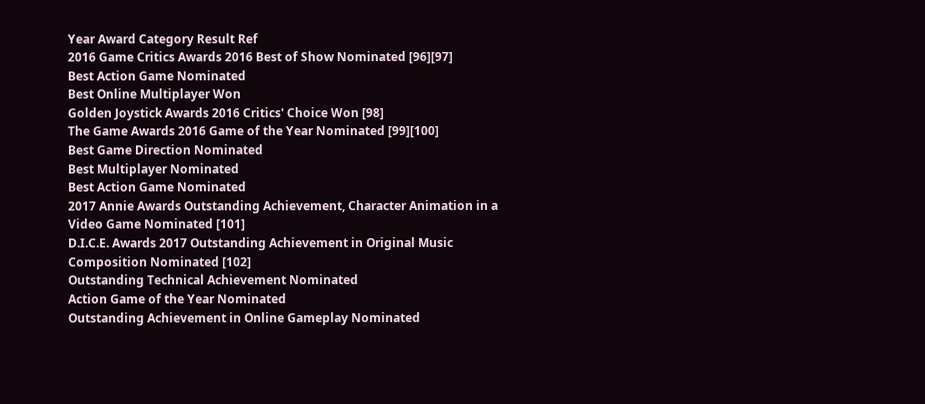Year Award Category Result Ref
2016 Game Critics Awards 2016 Best of Show Nominated [96][97]
Best Action Game Nominated
Best Online Multiplayer Won
Golden Joystick Awards 2016 Critics' Choice Won [98]
The Game Awards 2016 Game of the Year Nominated [99][100]
Best Game Direction Nominated
Best Multiplayer Nominated
Best Action Game Nominated
2017 Annie Awards Outstanding Achievement, Character Animation in a Video Game Nominated [101]
D.I.C.E. Awards 2017 Outstanding Achievement in Original Music Composition Nominated [102]
Outstanding Technical Achievement Nominated
Action Game of the Year Nominated
Outstanding Achievement in Online Gameplay Nominated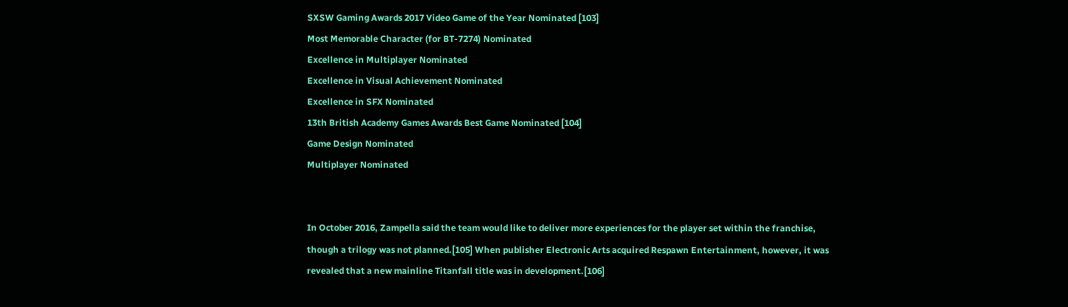SXSW Gaming Awards 2017 Video Game of the Year Nominated [103]
Most Memorable Character (for BT-7274) Nominated
Excellence in Multiplayer Nominated
Excellence in Visual Achievement Nominated
Excellence in SFX Nominated
13th British Academy Games Awards Best Game Nominated [104]
Game Design Nominated
Multiplayer Nominated


In October 2016, Zampella said the team would like to deliver more experiences for the player set within the franchise, though a trilogy was not planned.[105] When publisher Electronic Arts acquired Respawn Entertainment, however, it was revealed that a new mainline Titanfall title was in development.[106]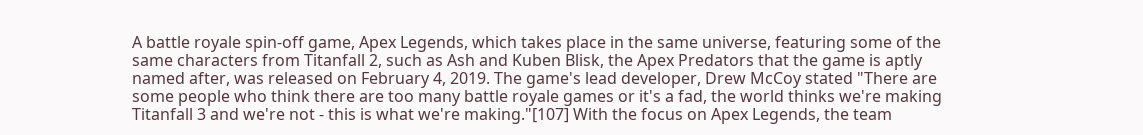A battle royale spin-off game, Apex Legends, which takes place in the same universe, featuring some of the same characters from Titanfall 2, such as Ash and Kuben Blisk, the Apex Predators that the game is aptly named after, was released on February 4, 2019. The game's lead developer, Drew McCoy stated "There are some people who think there are too many battle royale games or it's a fad, the world thinks we're making Titanfall 3 and we're not - this is what we're making."[107] With the focus on Apex Legends, the team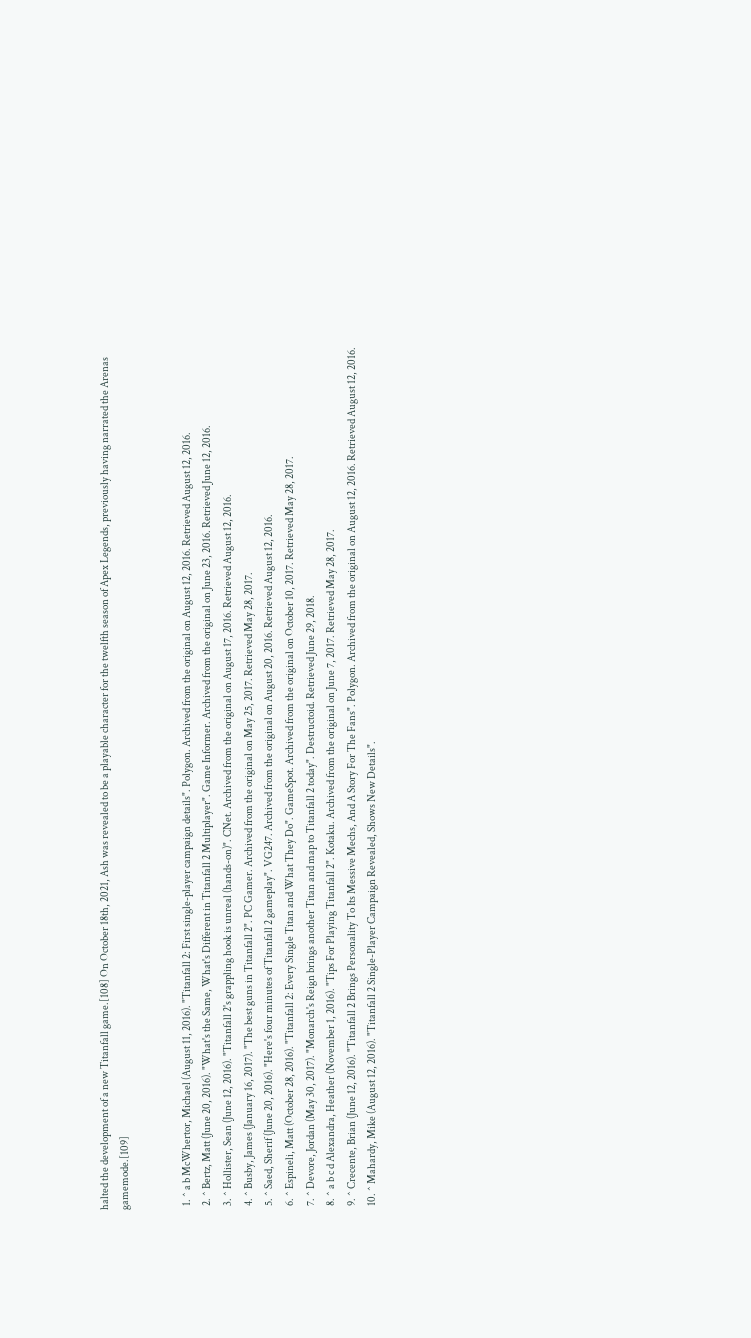halted the development of a new Titanfall game.[108] On October 18th, 2021, Ash was revealed to be a playable character for the twelfth season of Apex Legends, previously having narrated the Arenas gamemode.[109]


  1. ^ a b McWhertor, Michael (August 11, 2016). "Titanfall 2: First single-player campaign details". Polygon. Archived from the original on August 12, 2016. Retrieved August 12, 2016.
  2. ^ Bertz, Matt (June 20, 2016). "What's the Same, What's Different in Titanfall 2 Multiplayer". Game Informer. Archived from the original on June 23, 2016. Retrieved June 12, 2016.
  3. ^ Hollister, Sean (June 12, 2016). "Titanfall 2's grappling hook is unreal (hands-on)". CNet. Archived from the original on August 17, 2016. Retrieved August 12, 2016.
  4. ^ Busby, James (January 16, 2017). "The best guns in Titanfall 2". PC Gamer. Archived from the original on May 25, 2017. Retrieved May 28, 2017.
  5. ^ Saed, Sherif (June 20, 2016). "Here's four minutes of Titanfall 2 gameplay". VG247. Archived from the original on August 20, 2016. Retrieved August 12, 2016.
  6. ^ Espineli, Matt (October 28, 2016). "Titanfall 2: Every Single Titan and What They Do". GameSpot. Archived from the original on October 10, 2017. Retrieved May 28, 2017.
  7. ^ Devore, Jordan (May 30, 2017). "Monarch's Reign brings another Titan and map to Titanfall 2 today". Destructoid. Retrieved June 29, 2018.
  8. ^ a b c d Alexandra, Heather (November 1, 2016). "Tips For Playing Titanfall 2". Kotaku. Archived from the original on June 7, 2017. Retrieved May 28, 2017.
  9. ^ Crecente, Brian (June 12, 2016). "Titanfall 2 Brings Personality To Its Messive Mechs, And A Story For The Fans". Polygon. Archived from the original on August 12, 2016. Retrieved August 12, 2016.
  10. ^ Mahardy, Mike (August 12, 2016). "Titanfall 2 Single-Player Campaign Revealed, Shows New Details".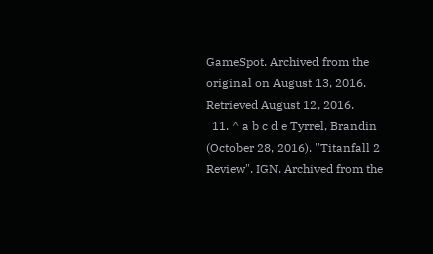GameSpot. Archived from the original on August 13, 2016. Retrieved August 12, 2016.
  11. ^ a b c d e Tyrrel, Brandin (October 28, 2016). "Titanfall 2 Review". IGN. Archived from the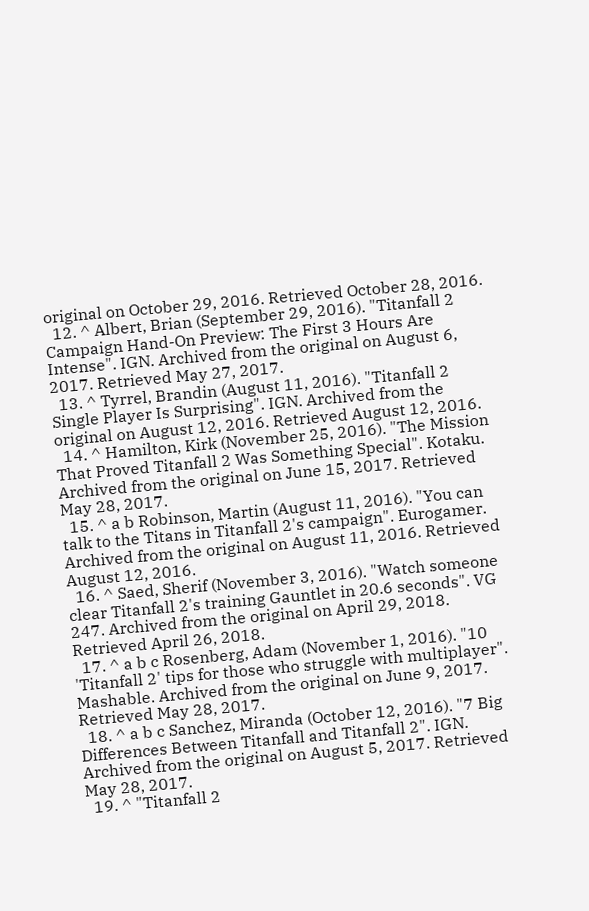original on October 29, 2016. Retrieved October 28, 2016.
  12. ^ Albert, Brian (September 29, 2016). "Titanfall 2 Campaign Hand-On Preview: The First 3 Hours Are Intense". IGN. Archived from the original on August 6, 2017. Retrieved May 27, 2017.
  13. ^ Tyrrel, Brandin (August 11, 2016). "Titanfall 2 Single Player Is Surprising". IGN. Archived from the original on August 12, 2016. Retrieved August 12, 2016.
  14. ^ Hamilton, Kirk (November 25, 2016). "The Mission That Proved Titanfall 2 Was Something Special". Kotaku. Archived from the original on June 15, 2017. Retrieved May 28, 2017.
  15. ^ a b Robinson, Martin (August 11, 2016). "You can talk to the Titans in Titanfall 2's campaign". Eurogamer. Archived from the original on August 11, 2016. Retrieved August 12, 2016.
  16. ^ Saed, Sherif (November 3, 2016). "Watch someone clear Titanfall 2's training Gauntlet in 20.6 seconds". VG 247. Archived from the original on April 29, 2018. Retrieved April 26, 2018.
  17. ^ a b c Rosenberg, Adam (November 1, 2016). "10 'Titanfall 2' tips for those who struggle with multiplayer". Mashable. Archived from the original on June 9, 2017. Retrieved May 28, 2017.
  18. ^ a b c Sanchez, Miranda (October 12, 2016). "7 Big Differences Between Titanfall and Titanfall 2". IGN. Archived from the original on August 5, 2017. Retrieved May 28, 2017.
  19. ^ "Titanfall 2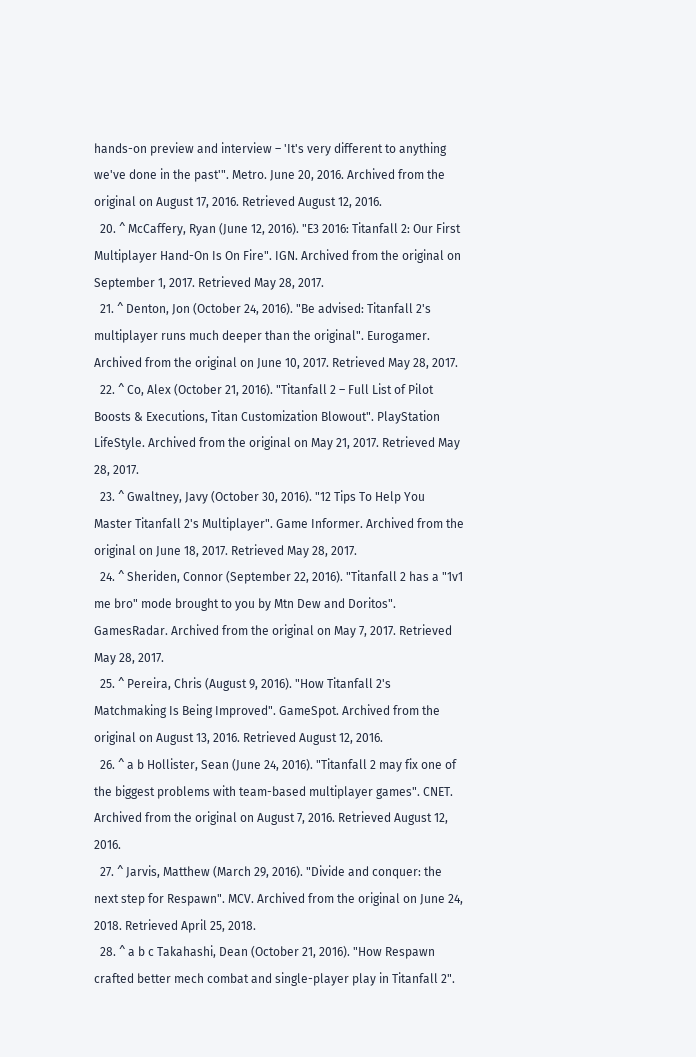hands-on preview and interview – 'It's very different to anything we've done in the past'". Metro. June 20, 2016. Archived from the original on August 17, 2016. Retrieved August 12, 2016.
  20. ^ McCaffery, Ryan (June 12, 2016). "E3 2016: Titanfall 2: Our First Multiplayer Hand-On Is On Fire". IGN. Archived from the original on September 1, 2017. Retrieved May 28, 2017.
  21. ^ Denton, Jon (October 24, 2016). "Be advised: Titanfall 2's multiplayer runs much deeper than the original". Eurogamer. Archived from the original on June 10, 2017. Retrieved May 28, 2017.
  22. ^ Co, Alex (October 21, 2016). "Titanfall 2 – Full List of Pilot Boosts & Executions, Titan Customization Blowout". PlayStation LifeStyle. Archived from the original on May 21, 2017. Retrieved May 28, 2017.
  23. ^ Gwaltney, Javy (October 30, 2016). "12 Tips To Help You Master Titanfall 2's Multiplayer". Game Informer. Archived from the original on June 18, 2017. Retrieved May 28, 2017.
  24. ^ Sheriden, Connor (September 22, 2016). "Titanfall 2 has a "1v1 me bro" mode brought to you by Mtn Dew and Doritos". GamesRadar. Archived from the original on May 7, 2017. Retrieved May 28, 2017.
  25. ^ Pereira, Chris (August 9, 2016). "How Titanfall 2's Matchmaking Is Being Improved". GameSpot. Archived from the original on August 13, 2016. Retrieved August 12, 2016.
  26. ^ a b Hollister, Sean (June 24, 2016). "Titanfall 2 may fix one of the biggest problems with team-based multiplayer games". CNET. Archived from the original on August 7, 2016. Retrieved August 12, 2016.
  27. ^ Jarvis, Matthew (March 29, 2016). "Divide and conquer: the next step for Respawn". MCV. Archived from the original on June 24, 2018. Retrieved April 25, 2018.
  28. ^ a b c Takahashi, Dean (October 21, 2016). "How Respawn crafted better mech combat and single-player play in Titanfall 2".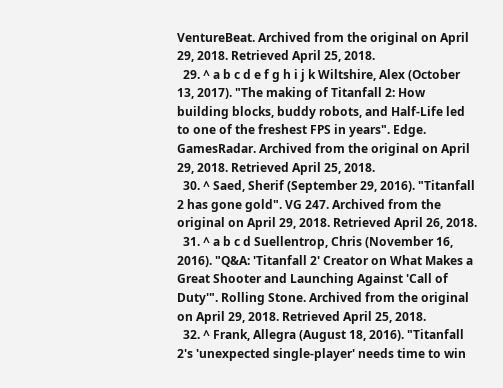VentureBeat. Archived from the original on April 29, 2018. Retrieved April 25, 2018.
  29. ^ a b c d e f g h i j k Wiltshire, Alex (October 13, 2017). "The making of Titanfall 2: How building blocks, buddy robots, and Half-Life led to one of the freshest FPS in years". Edge. GamesRadar. Archived from the original on April 29, 2018. Retrieved April 25, 2018.
  30. ^ Saed, Sherif (September 29, 2016). "Titanfall 2 has gone gold". VG 247. Archived from the original on April 29, 2018. Retrieved April 26, 2018.
  31. ^ a b c d Suellentrop, Chris (November 16, 2016). "Q&A: 'Titanfall 2' Creator on What Makes a Great Shooter and Launching Against 'Call of Duty'". Rolling Stone. Archived from the original on April 29, 2018. Retrieved April 25, 2018.
  32. ^ Frank, Allegra (August 18, 2016). "Titanfall 2's 'unexpected single-player' needs time to win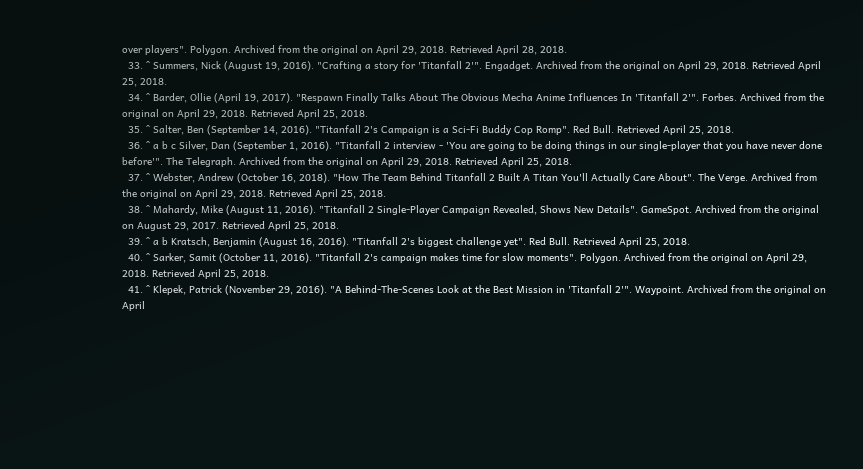over players". Polygon. Archived from the original on April 29, 2018. Retrieved April 28, 2018.
  33. ^ Summers, Nick (August 19, 2016). "Crafting a story for 'Titanfall 2'". Engadget. Archived from the original on April 29, 2018. Retrieved April 25, 2018.
  34. ^ Barder, Ollie (April 19, 2017). "Respawn Finally Talks About The Obvious Mecha Anime Influences In 'Titanfall 2'". Forbes. Archived from the original on April 29, 2018. Retrieved April 25, 2018.
  35. ^ Salter, Ben (September 14, 2016). "Titanfall 2's Campaign is a Sci-Fi Buddy Cop Romp". Red Bull. Retrieved April 25, 2018.
  36. ^ a b c Silver, Dan (September 1, 2016). "Titanfall 2 interview - 'You are going to be doing things in our single-player that you have never done before'". The Telegraph. Archived from the original on April 29, 2018. Retrieved April 25, 2018.
  37. ^ Webster, Andrew (October 16, 2018). "How The Team Behind Titanfall 2 Built A Titan You'll Actually Care About". The Verge. Archived from the original on April 29, 2018. Retrieved April 25, 2018.
  38. ^ Mahardy, Mike (August 11, 2016). "Titanfall 2 Single-Player Campaign Revealed, Shows New Details". GameSpot. Archived from the original on August 29, 2017. Retrieved April 25, 2018.
  39. ^ a b Kratsch, Benjamin (August 16, 2016). "Titanfall 2's biggest challenge yet". Red Bull. Retrieved April 25, 2018.
  40. ^ Sarker, Samit (October 11, 2016). "Titanfall 2's campaign makes time for slow moments". Polygon. Archived from the original on April 29, 2018. Retrieved April 25, 2018.
  41. ^ Klepek, Patrick (November 29, 2016). "A Behind-The-Scenes Look at the Best Mission in 'Titanfall 2'". Waypoint. Archived from the original on April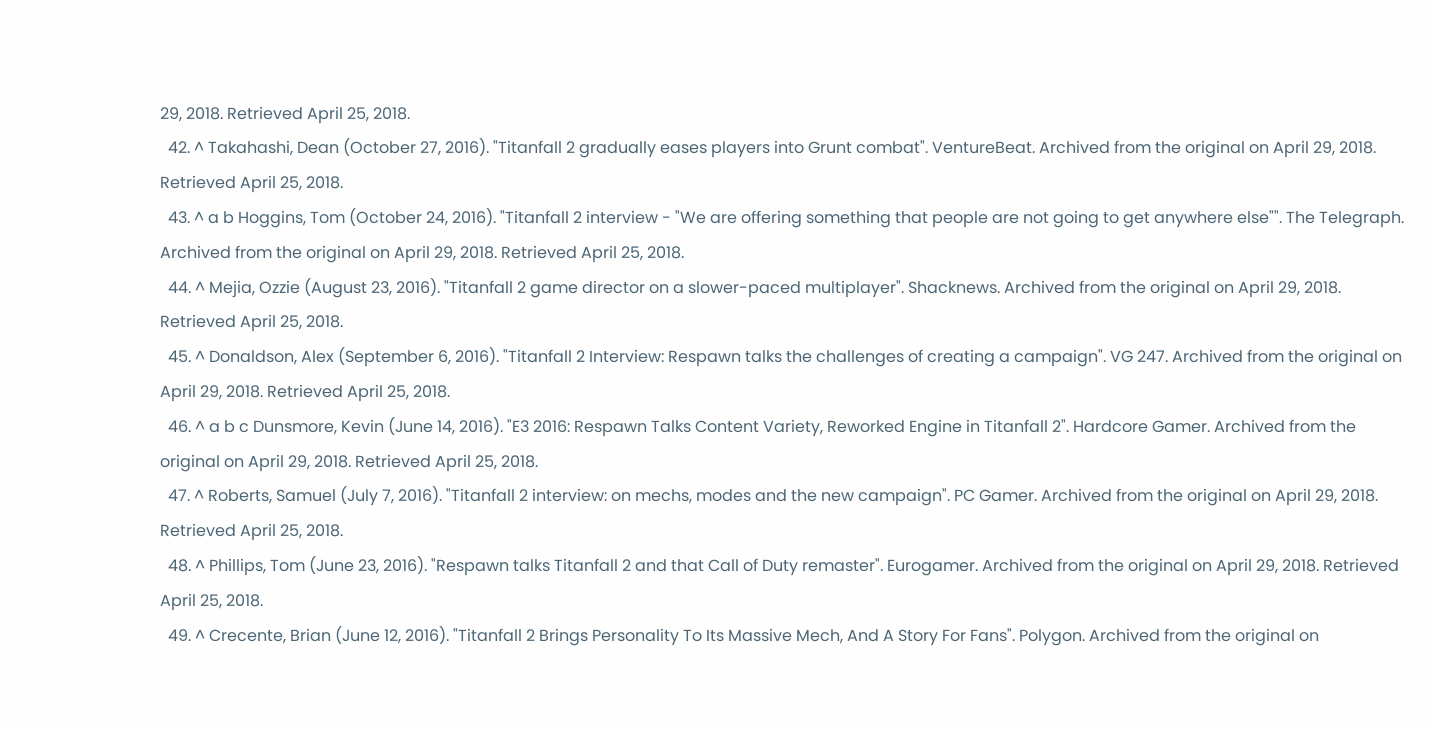29, 2018. Retrieved April 25, 2018.
  42. ^ Takahashi, Dean (October 27, 2016). "Titanfall 2 gradually eases players into Grunt combat". VentureBeat. Archived from the original on April 29, 2018. Retrieved April 25, 2018.
  43. ^ a b Hoggins, Tom (October 24, 2016). "Titanfall 2 interview - "We are offering something that people are not going to get anywhere else"". The Telegraph. Archived from the original on April 29, 2018. Retrieved April 25, 2018.
  44. ^ Mejia, Ozzie (August 23, 2016). "Titanfall 2 game director on a slower-paced multiplayer". Shacknews. Archived from the original on April 29, 2018. Retrieved April 25, 2018.
  45. ^ Donaldson, Alex (September 6, 2016). "Titanfall 2 Interview: Respawn talks the challenges of creating a campaign". VG 247. Archived from the original on April 29, 2018. Retrieved April 25, 2018.
  46. ^ a b c Dunsmore, Kevin (June 14, 2016). "E3 2016: Respawn Talks Content Variety, Reworked Engine in Titanfall 2". Hardcore Gamer. Archived from the original on April 29, 2018. Retrieved April 25, 2018.
  47. ^ Roberts, Samuel (July 7, 2016). "Titanfall 2 interview: on mechs, modes and the new campaign". PC Gamer. Archived from the original on April 29, 2018. Retrieved April 25, 2018.
  48. ^ Phillips, Tom (June 23, 2016). "Respawn talks Titanfall 2 and that Call of Duty remaster". Eurogamer. Archived from the original on April 29, 2018. Retrieved April 25, 2018.
  49. ^ Crecente, Brian (June 12, 2016). "Titanfall 2 Brings Personality To Its Massive Mech, And A Story For Fans". Polygon. Archived from the original on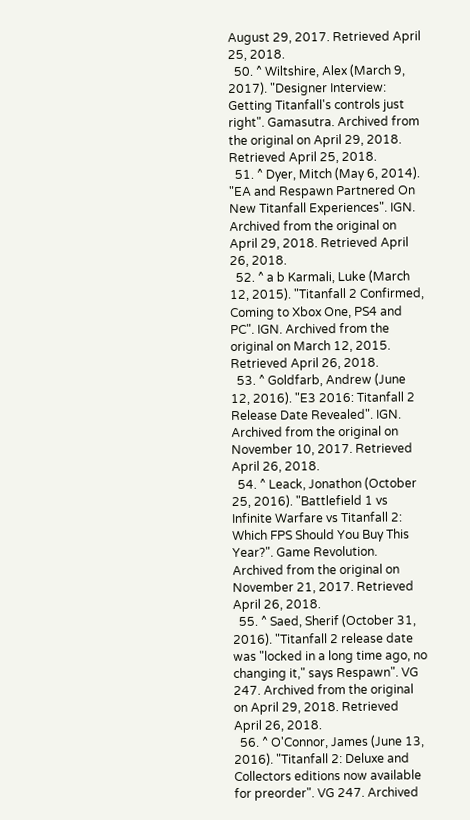August 29, 2017. Retrieved April 25, 2018.
  50. ^ Wiltshire, Alex (March 9, 2017). "Designer Interview: Getting Titanfall's controls just right". Gamasutra. Archived from the original on April 29, 2018. Retrieved April 25, 2018.
  51. ^ Dyer, Mitch (May 6, 2014). "EA and Respawn Partnered On New Titanfall Experiences". IGN. Archived from the original on April 29, 2018. Retrieved April 26, 2018.
  52. ^ a b Karmali, Luke (March 12, 2015). "Titanfall 2 Confirmed, Coming to Xbox One, PS4 and PC". IGN. Archived from the original on March 12, 2015. Retrieved April 26, 2018.
  53. ^ Goldfarb, Andrew (June 12, 2016). "E3 2016: Titanfall 2 Release Date Revealed". IGN. Archived from the original on November 10, 2017. Retrieved April 26, 2018.
  54. ^ Leack, Jonathon (October 25, 2016). "Battlefield 1 vs Infinite Warfare vs Titanfall 2: Which FPS Should You Buy This Year?". Game Revolution. Archived from the original on November 21, 2017. Retrieved April 26, 2018.
  55. ^ Saed, Sherif (October 31, 2016). "Titanfall 2 release date was "locked in a long time ago, no changing it," says Respawn". VG 247. Archived from the original on April 29, 2018. Retrieved April 26, 2018.
  56. ^ O'Connor, James (June 13, 2016). "Titanfall 2: Deluxe and Collectors editions now available for preorder". VG 247. Archived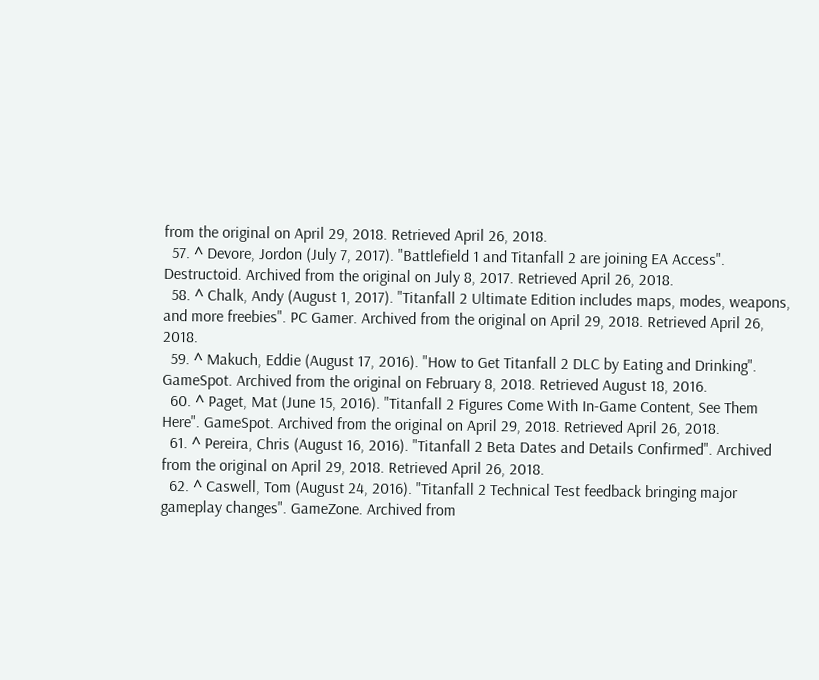from the original on April 29, 2018. Retrieved April 26, 2018.
  57. ^ Devore, Jordon (July 7, 2017). "Battlefield 1 and Titanfall 2 are joining EA Access". Destructoid. Archived from the original on July 8, 2017. Retrieved April 26, 2018.
  58. ^ Chalk, Andy (August 1, 2017). "Titanfall 2 Ultimate Edition includes maps, modes, weapons, and more freebies". PC Gamer. Archived from the original on April 29, 2018. Retrieved April 26, 2018.
  59. ^ Makuch, Eddie (August 17, 2016). "How to Get Titanfall 2 DLC by Eating and Drinking". GameSpot. Archived from the original on February 8, 2018. Retrieved August 18, 2016.
  60. ^ Paget, Mat (June 15, 2016). "Titanfall 2 Figures Come With In-Game Content, See Them Here". GameSpot. Archived from the original on April 29, 2018. Retrieved April 26, 2018.
  61. ^ Pereira, Chris (August 16, 2016). "Titanfall 2 Beta Dates and Details Confirmed". Archived from the original on April 29, 2018. Retrieved April 26, 2018.
  62. ^ Caswell, Tom (August 24, 2016). "Titanfall 2 Technical Test feedback bringing major gameplay changes". GameZone. Archived from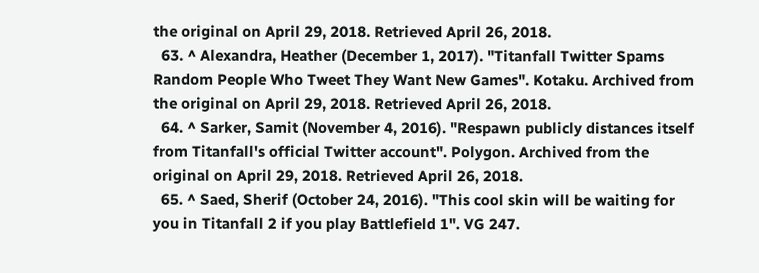the original on April 29, 2018. Retrieved April 26, 2018.
  63. ^ Alexandra, Heather (December 1, 2017). "Titanfall Twitter Spams Random People Who Tweet They Want New Games". Kotaku. Archived from the original on April 29, 2018. Retrieved April 26, 2018.
  64. ^ Sarker, Samit (November 4, 2016). "Respawn publicly distances itself from Titanfall's official Twitter account". Polygon. Archived from the original on April 29, 2018. Retrieved April 26, 2018.
  65. ^ Saed, Sherif (October 24, 2016). "This cool skin will be waiting for you in Titanfall 2 if you play Battlefield 1". VG 247.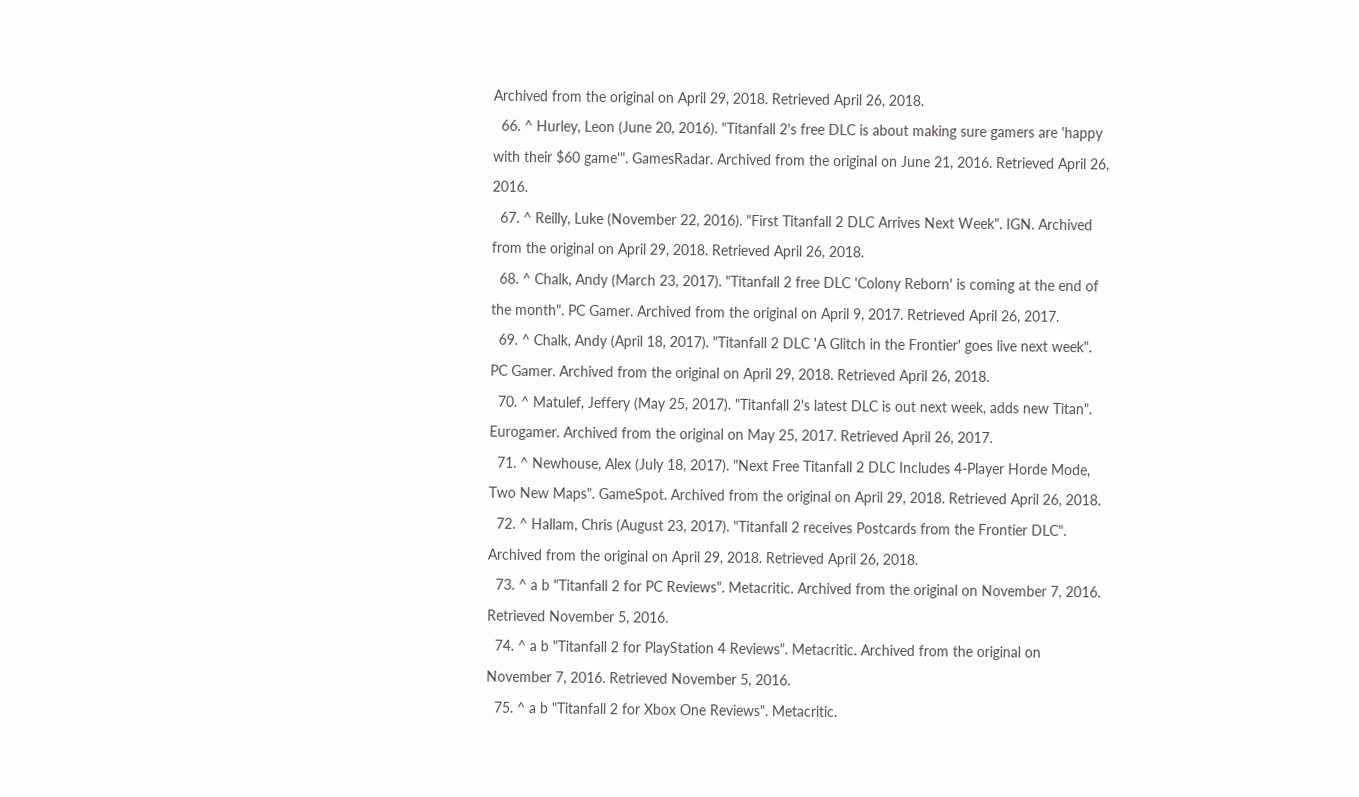Archived from the original on April 29, 2018. Retrieved April 26, 2018.
  66. ^ Hurley, Leon (June 20, 2016). "Titanfall 2's free DLC is about making sure gamers are 'happy with their $60 game'". GamesRadar. Archived from the original on June 21, 2016. Retrieved April 26, 2016.
  67. ^ Reilly, Luke (November 22, 2016). "First Titanfall 2 DLC Arrives Next Week". IGN. Archived from the original on April 29, 2018. Retrieved April 26, 2018.
  68. ^ Chalk, Andy (March 23, 2017). "Titanfall 2 free DLC 'Colony Reborn' is coming at the end of the month". PC Gamer. Archived from the original on April 9, 2017. Retrieved April 26, 2017.
  69. ^ Chalk, Andy (April 18, 2017). "Titanfall 2 DLC 'A Glitch in the Frontier' goes live next week". PC Gamer. Archived from the original on April 29, 2018. Retrieved April 26, 2018.
  70. ^ Matulef, Jeffery (May 25, 2017). "Titanfall 2's latest DLC is out next week, adds new Titan". Eurogamer. Archived from the original on May 25, 2017. Retrieved April 26, 2017.
  71. ^ Newhouse, Alex (July 18, 2017). "Next Free Titanfall 2 DLC Includes 4-Player Horde Mode, Two New Maps". GameSpot. Archived from the original on April 29, 2018. Retrieved April 26, 2018.
  72. ^ Hallam, Chris (August 23, 2017). "Titanfall 2 receives Postcards from the Frontier DLC". Archived from the original on April 29, 2018. Retrieved April 26, 2018.
  73. ^ a b "Titanfall 2 for PC Reviews". Metacritic. Archived from the original on November 7, 2016. Retrieved November 5, 2016.
  74. ^ a b "Titanfall 2 for PlayStation 4 Reviews". Metacritic. Archived from the original on November 7, 2016. Retrieved November 5, 2016.
  75. ^ a b "Titanfall 2 for Xbox One Reviews". Metacritic.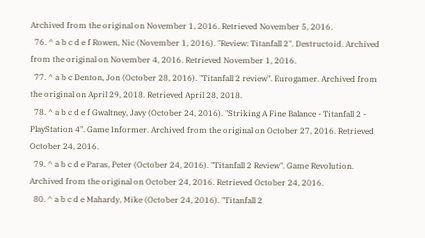Archived from the original on November 1, 2016. Retrieved November 5, 2016.
  76. ^ a b c d e f Rowen, Nic (November 1, 2016). "Review: Titanfall 2". Destructoid. Archived from the original on November 4, 2016. Retrieved November 1, 2016.
  77. ^ a b c Denton, Jon (October 28, 2016). "Titanfall 2 review". Eurogamer. Archived from the original on April 29, 2018. Retrieved April 28, 2018.
  78. ^ a b c d e f Gwaltney, Javy (October 24, 2016). "Striking A Fine Balance - Titanfall 2 - PlayStation 4". Game Informer. Archived from the original on October 27, 2016. Retrieved October 24, 2016.
  79. ^ a b c d e Paras, Peter (October 24, 2016). "Titanfall 2 Review". Game Revolution. Archived from the original on October 24, 2016. Retrieved October 24, 2016.
  80. ^ a b c d e Mahardy, Mike (October 24, 2016). "Titanfall 2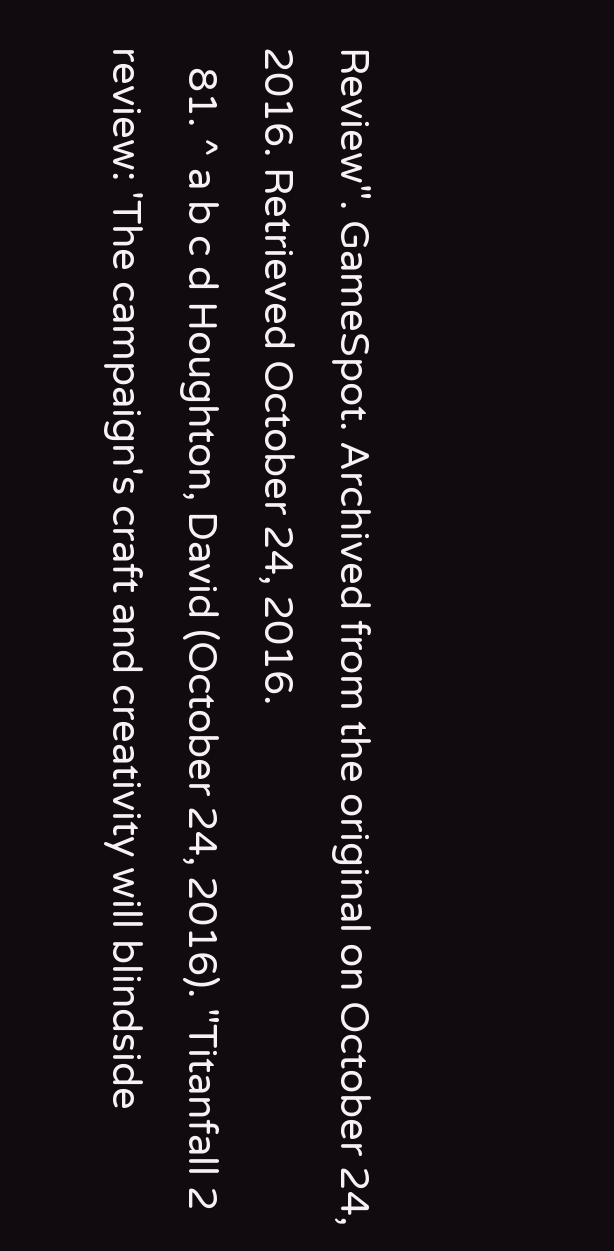Review". GameSpot. Archived from the original on October 24, 2016. Retrieved October 24, 2016.
  81. ^ a b c d Houghton, David (October 24, 2016). "Titanfall 2 review: 'The campaign's craft and creativity will blindside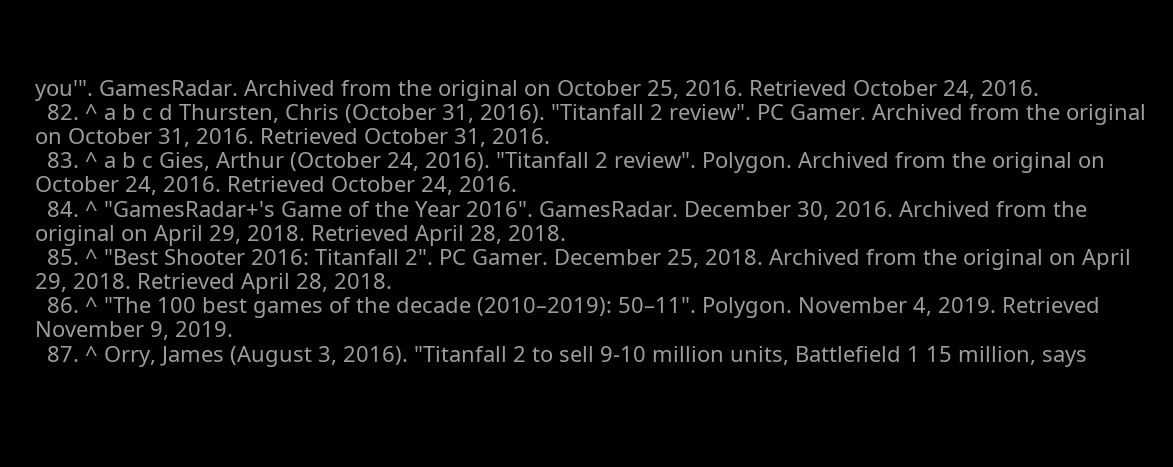you'". GamesRadar. Archived from the original on October 25, 2016. Retrieved October 24, 2016.
  82. ^ a b c d Thursten, Chris (October 31, 2016). "Titanfall 2 review". PC Gamer. Archived from the original on October 31, 2016. Retrieved October 31, 2016.
  83. ^ a b c Gies, Arthur (October 24, 2016). "Titanfall 2 review". Polygon. Archived from the original on October 24, 2016. Retrieved October 24, 2016.
  84. ^ "GamesRadar+'s Game of the Year 2016". GamesRadar. December 30, 2016. Archived from the original on April 29, 2018. Retrieved April 28, 2018.
  85. ^ "Best Shooter 2016: Titanfall 2". PC Gamer. December 25, 2018. Archived from the original on April 29, 2018. Retrieved April 28, 2018.
  86. ^ "The 100 best games of the decade (2010–2019): 50–11". Polygon. November 4, 2019. Retrieved November 9, 2019.
  87. ^ Orry, James (August 3, 2016). "Titanfall 2 to sell 9-10 million units, Battlefield 1 15 million, says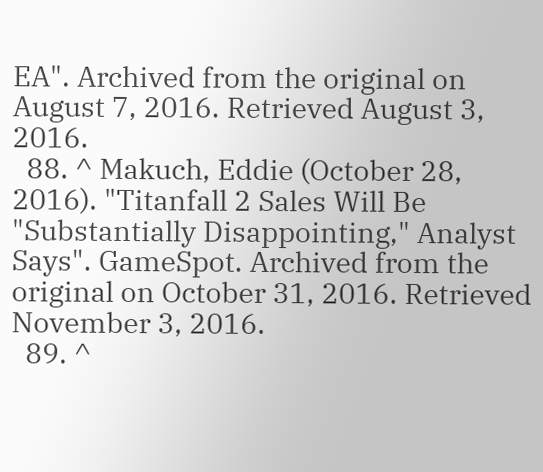EA". Archived from the original on August 7, 2016. Retrieved August 3, 2016.
  88. ^ Makuch, Eddie (October 28, 2016). "Titanfall 2 Sales Will Be "Substantially Disappointing," Analyst Says". GameSpot. Archived from the original on October 31, 2016. Retrieved November 3, 2016.
  89. ^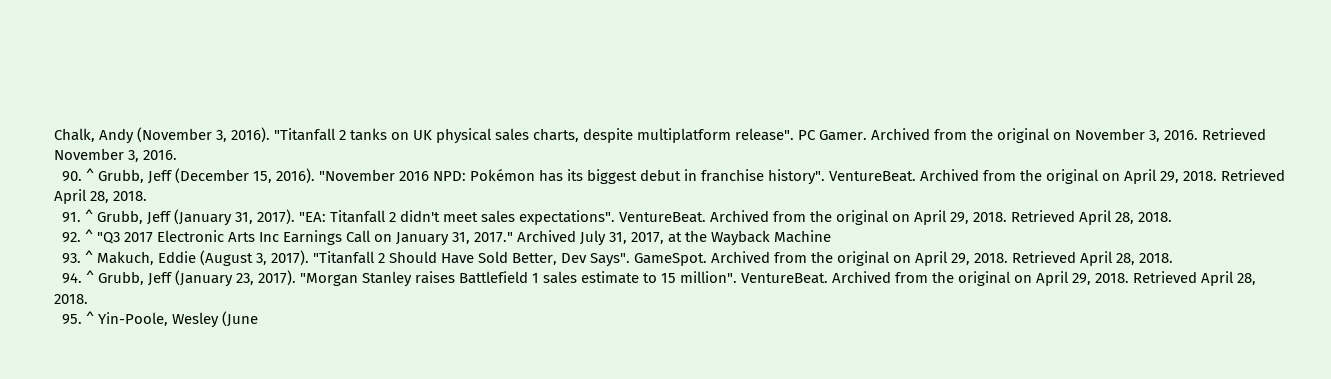Chalk, Andy (November 3, 2016). "Titanfall 2 tanks on UK physical sales charts, despite multiplatform release". PC Gamer. Archived from the original on November 3, 2016. Retrieved November 3, 2016.
  90. ^ Grubb, Jeff (December 15, 2016). "November 2016 NPD: Pokémon has its biggest debut in franchise history". VentureBeat. Archived from the original on April 29, 2018. Retrieved April 28, 2018.
  91. ^ Grubb, Jeff (January 31, 2017). "EA: Titanfall 2 didn't meet sales expectations". VentureBeat. Archived from the original on April 29, 2018. Retrieved April 28, 2018.
  92. ^ "Q3 2017 Electronic Arts Inc Earnings Call on January 31, 2017." Archived July 31, 2017, at the Wayback Machine
  93. ^ Makuch, Eddie (August 3, 2017). "Titanfall 2 Should Have Sold Better, Dev Says". GameSpot. Archived from the original on April 29, 2018. Retrieved April 28, 2018.
  94. ^ Grubb, Jeff (January 23, 2017). "Morgan Stanley raises Battlefield 1 sales estimate to 15 million". VentureBeat. Archived from the original on April 29, 2018. Retrieved April 28, 2018.
  95. ^ Yin-Poole, Wesley (June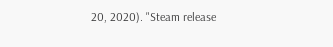20, 2020). "Steam release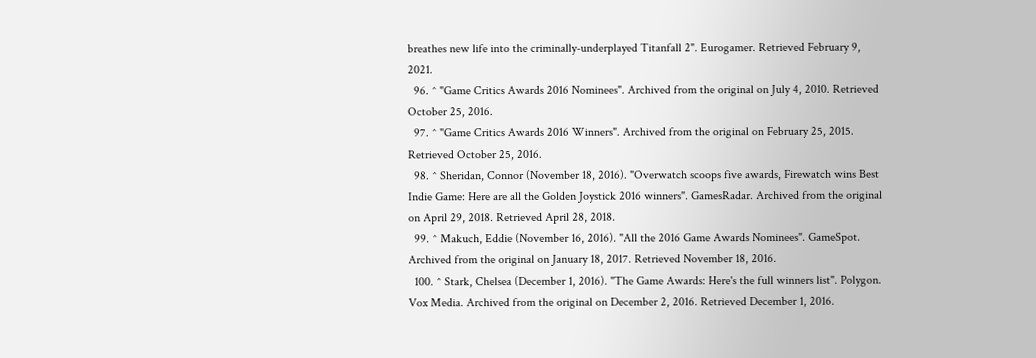breathes new life into the criminally-underplayed Titanfall 2". Eurogamer. Retrieved February 9, 2021.
  96. ^ "Game Critics Awards 2016 Nominees". Archived from the original on July 4, 2010. Retrieved October 25, 2016.
  97. ^ "Game Critics Awards 2016 Winners". Archived from the original on February 25, 2015. Retrieved October 25, 2016.
  98. ^ Sheridan, Connor (November 18, 2016). "Overwatch scoops five awards, Firewatch wins Best Indie Game: Here are all the Golden Joystick 2016 winners". GamesRadar. Archived from the original on April 29, 2018. Retrieved April 28, 2018.
  99. ^ Makuch, Eddie (November 16, 2016). "All the 2016 Game Awards Nominees". GameSpot. Archived from the original on January 18, 2017. Retrieved November 18, 2016.
  100. ^ Stark, Chelsea (December 1, 2016). "The Game Awards: Here's the full winners list". Polygon. Vox Media. Archived from the original on December 2, 2016. Retrieved December 1, 2016.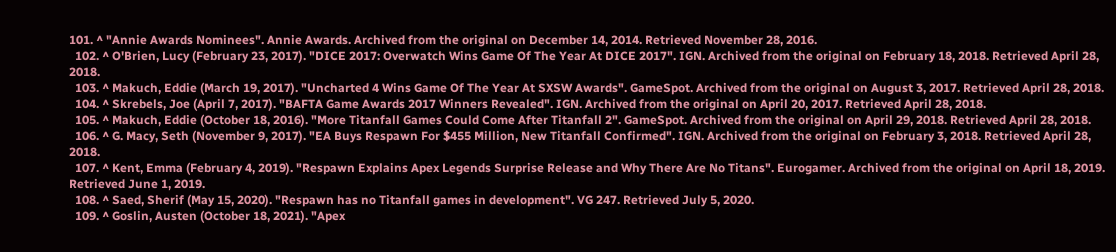101. ^ "Annie Awards Nominees". Annie Awards. Archived from the original on December 14, 2014. Retrieved November 28, 2016.
  102. ^ O'Brien, Lucy (February 23, 2017). "DICE 2017: Overwatch Wins Game Of The Year At DICE 2017". IGN. Archived from the original on February 18, 2018. Retrieved April 28, 2018.
  103. ^ Makuch, Eddie (March 19, 2017). "Uncharted 4 Wins Game Of The Year At SXSW Awards". GameSpot. Archived from the original on August 3, 2017. Retrieved April 28, 2018.
  104. ^ Skrebels, Joe (April 7, 2017). "BAFTA Game Awards 2017 Winners Revealed". IGN. Archived from the original on April 20, 2017. Retrieved April 28, 2018.
  105. ^ Makuch, Eddie (October 18, 2016). "More Titanfall Games Could Come After Titanfall 2". GameSpot. Archived from the original on April 29, 2018. Retrieved April 28, 2018.
  106. ^ G. Macy, Seth (November 9, 2017). "EA Buys Respawn For $455 Million, New Titanfall Confirmed". IGN. Archived from the original on February 3, 2018. Retrieved April 28, 2018.
  107. ^ Kent, Emma (February 4, 2019). "Respawn Explains Apex Legends Surprise Release and Why There Are No Titans". Eurogamer. Archived from the original on April 18, 2019. Retrieved June 1, 2019.
  108. ^ Saed, Sherif (May 15, 2020). "Respawn has no Titanfall games in development". VG 247. Retrieved July 5, 2020.
  109. ^ Goslin, Austen (October 18, 2021). "Apex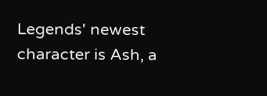Legends' newest character is Ash, a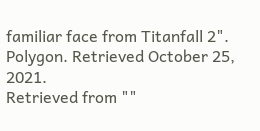familiar face from Titanfall 2". Polygon. Retrieved October 25, 2021.
Retrieved from ""